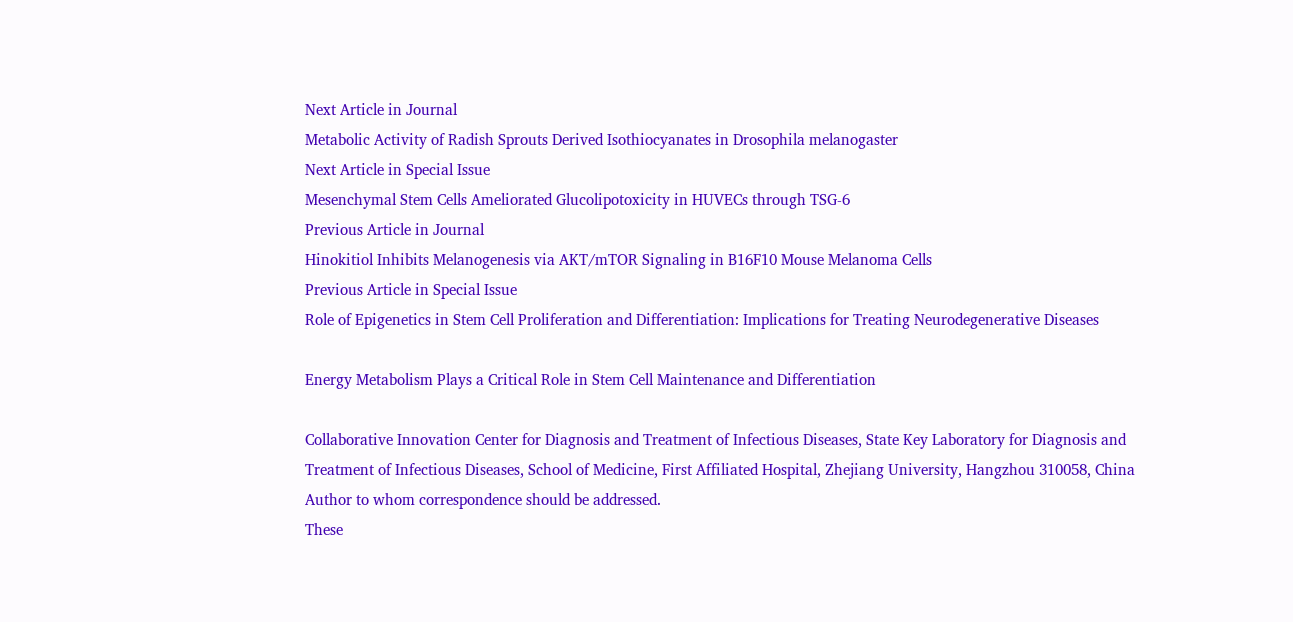Next Article in Journal
Metabolic Activity of Radish Sprouts Derived Isothiocyanates in Drosophila melanogaster
Next Article in Special Issue
Mesenchymal Stem Cells Ameliorated Glucolipotoxicity in HUVECs through TSG-6
Previous Article in Journal
Hinokitiol Inhibits Melanogenesis via AKT/mTOR Signaling in B16F10 Mouse Melanoma Cells
Previous Article in Special Issue
Role of Epigenetics in Stem Cell Proliferation and Differentiation: Implications for Treating Neurodegenerative Diseases

Energy Metabolism Plays a Critical Role in Stem Cell Maintenance and Differentiation

Collaborative Innovation Center for Diagnosis and Treatment of Infectious Diseases, State Key Laboratory for Diagnosis and Treatment of Infectious Diseases, School of Medicine, First Affiliated Hospital, Zhejiang University, Hangzhou 310058, China
Author to whom correspondence should be addressed.
These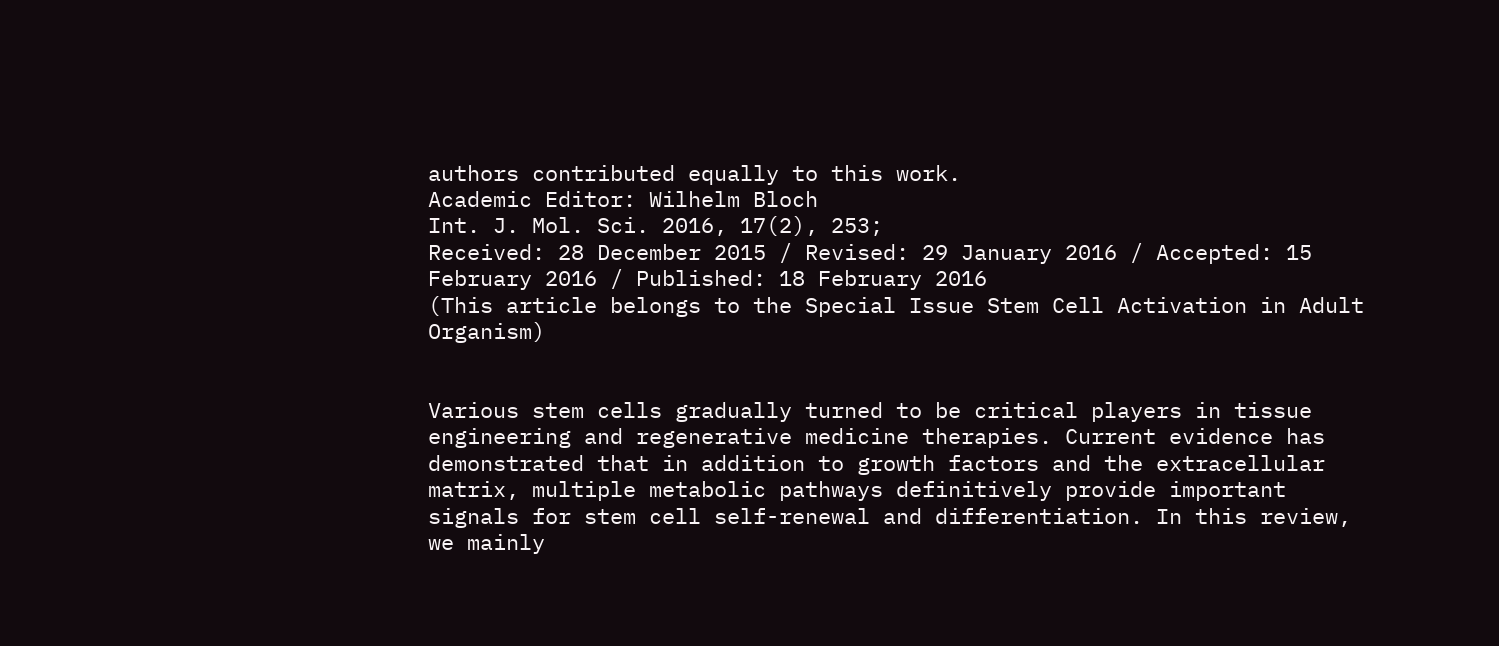authors contributed equally to this work.
Academic Editor: Wilhelm Bloch
Int. J. Mol. Sci. 2016, 17(2), 253;
Received: 28 December 2015 / Revised: 29 January 2016 / Accepted: 15 February 2016 / Published: 18 February 2016
(This article belongs to the Special Issue Stem Cell Activation in Adult Organism)


Various stem cells gradually turned to be critical players in tissue engineering and regenerative medicine therapies. Current evidence has demonstrated that in addition to growth factors and the extracellular matrix, multiple metabolic pathways definitively provide important signals for stem cell self-renewal and differentiation. In this review, we mainly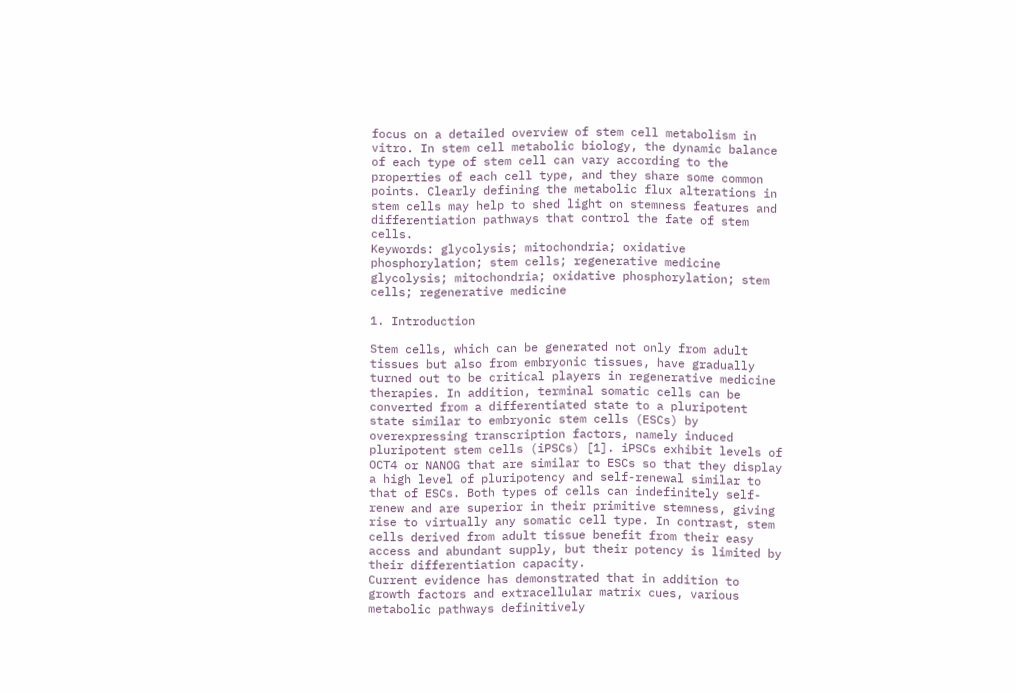focus on a detailed overview of stem cell metabolism in vitro. In stem cell metabolic biology, the dynamic balance of each type of stem cell can vary according to the properties of each cell type, and they share some common points. Clearly defining the metabolic flux alterations in stem cells may help to shed light on stemness features and differentiation pathways that control the fate of stem cells.
Keywords: glycolysis; mitochondria; oxidative phosphorylation; stem cells; regenerative medicine glycolysis; mitochondria; oxidative phosphorylation; stem cells; regenerative medicine

1. Introduction

Stem cells, which can be generated not only from adult tissues but also from embryonic tissues, have gradually turned out to be critical players in regenerative medicine therapies. In addition, terminal somatic cells can be converted from a differentiated state to a pluripotent state similar to embryonic stem cells (ESCs) by overexpressing transcription factors, namely induced pluripotent stem cells (iPSCs) [1]. iPSCs exhibit levels of OCT4 or NANOG that are similar to ESCs so that they display a high level of pluripotency and self-renewal similar to that of ESCs. Both types of cells can indefinitely self-renew and are superior in their primitive stemness, giving rise to virtually any somatic cell type. In contrast, stem cells derived from adult tissue benefit from their easy access and abundant supply, but their potency is limited by their differentiation capacity.
Current evidence has demonstrated that in addition to growth factors and extracellular matrix cues, various metabolic pathways definitively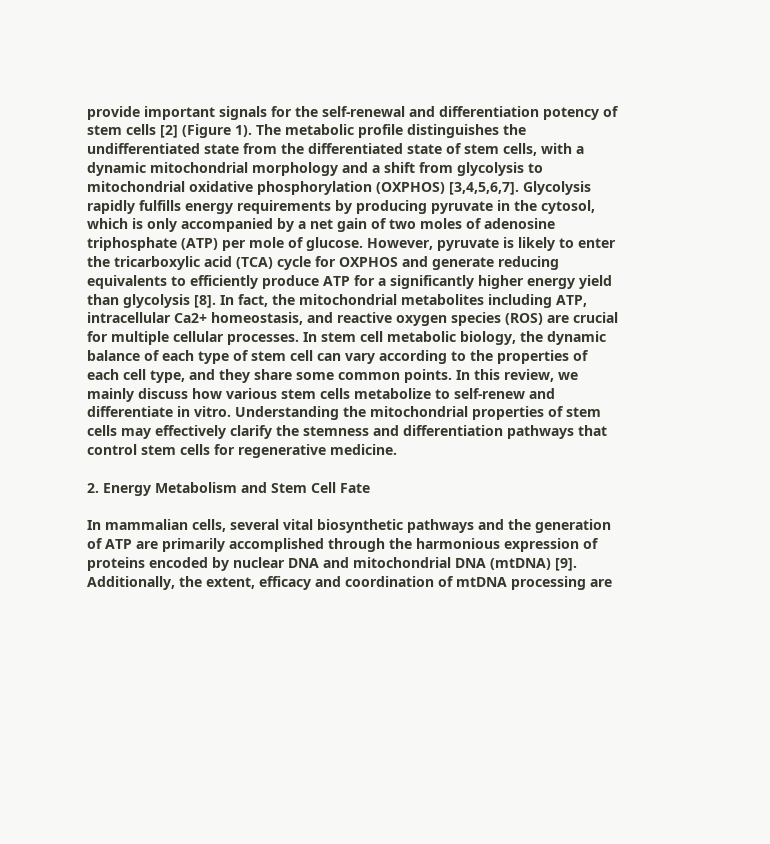provide important signals for the self-renewal and differentiation potency of stem cells [2] (Figure 1). The metabolic profile distinguishes the undifferentiated state from the differentiated state of stem cells, with a dynamic mitochondrial morphology and a shift from glycolysis to mitochondrial oxidative phosphorylation (OXPHOS) [3,4,5,6,7]. Glycolysis rapidly fulfills energy requirements by producing pyruvate in the cytosol, which is only accompanied by a net gain of two moles of adenosine triphosphate (ATP) per mole of glucose. However, pyruvate is likely to enter the tricarboxylic acid (TCA) cycle for OXPHOS and generate reducing equivalents to efficiently produce ATP for a significantly higher energy yield than glycolysis [8]. In fact, the mitochondrial metabolites including ATP, intracellular Ca2+ homeostasis, and reactive oxygen species (ROS) are crucial for multiple cellular processes. In stem cell metabolic biology, the dynamic balance of each type of stem cell can vary according to the properties of each cell type, and they share some common points. In this review, we mainly discuss how various stem cells metabolize to self-renew and differentiate in vitro. Understanding the mitochondrial properties of stem cells may effectively clarify the stemness and differentiation pathways that control stem cells for regenerative medicine.

2. Energy Metabolism and Stem Cell Fate

In mammalian cells, several vital biosynthetic pathways and the generation of ATP are primarily accomplished through the harmonious expression of proteins encoded by nuclear DNA and mitochondrial DNA (mtDNA) [9]. Additionally, the extent, efficacy and coordination of mtDNA processing are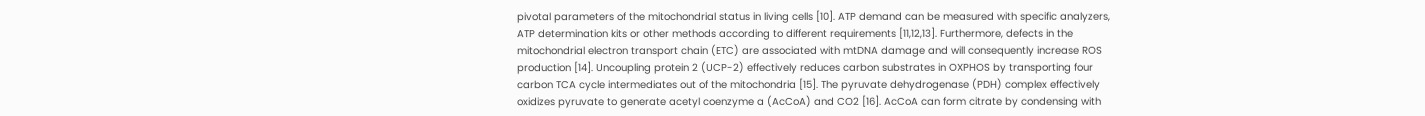pivotal parameters of the mitochondrial status in living cells [10]. ATP demand can be measured with specific analyzers, ATP determination kits or other methods according to different requirements [11,12,13]. Furthermore, defects in the mitochondrial electron transport chain (ETC) are associated with mtDNA damage and will consequently increase ROS production [14]. Uncoupling protein 2 (UCP-2) effectively reduces carbon substrates in OXPHOS by transporting four carbon TCA cycle intermediates out of the mitochondria [15]. The pyruvate dehydrogenase (PDH) complex effectively oxidizes pyruvate to generate acetyl coenzyme a (AcCoA) and CO2 [16]. AcCoA can form citrate by condensing with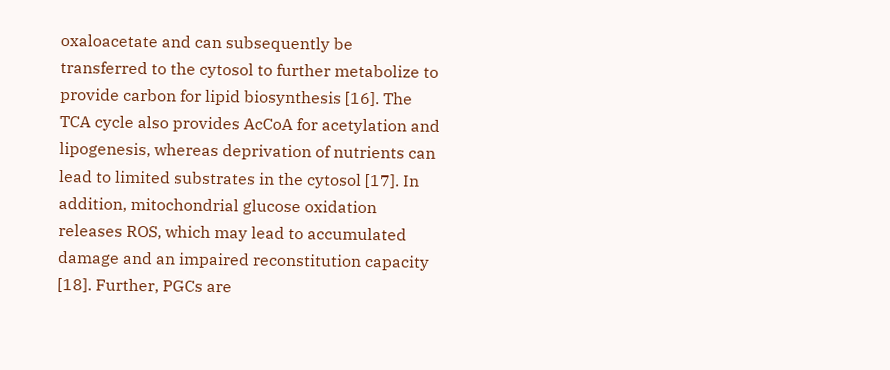oxaloacetate and can subsequently be transferred to the cytosol to further metabolize to provide carbon for lipid biosynthesis [16]. The TCA cycle also provides AcCoA for acetylation and lipogenesis, whereas deprivation of nutrients can lead to limited substrates in the cytosol [17]. In addition, mitochondrial glucose oxidation releases ROS, which may lead to accumulated damage and an impaired reconstitution capacity [18]. Further, PGCs are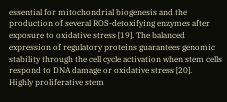essential for mitochondrial biogenesis and the production of several ROS-detoxifying enzymes after exposure to oxidative stress [19]. The balanced expression of regulatory proteins guarantees genomic stability through the cell cycle activation when stem cells respond to DNA damage or oxidative stress [20].
Highly proliferative stem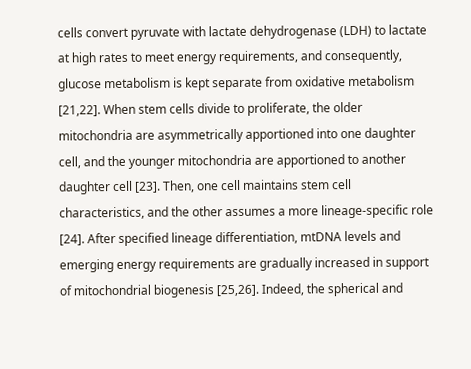cells convert pyruvate with lactate dehydrogenase (LDH) to lactate at high rates to meet energy requirements, and consequently, glucose metabolism is kept separate from oxidative metabolism [21,22]. When stem cells divide to proliferate, the older mitochondria are asymmetrically apportioned into one daughter cell, and the younger mitochondria are apportioned to another daughter cell [23]. Then, one cell maintains stem cell characteristics, and the other assumes a more lineage-specific role [24]. After specified lineage differentiation, mtDNA levels and emerging energy requirements are gradually increased in support of mitochondrial biogenesis [25,26]. Indeed, the spherical and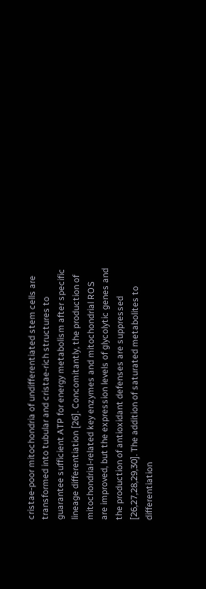cristae-poor mitochondria of undifferentiated stem cells are transformed into tubular and cristae-rich structures to guarantee sufficient ATP for energy metabolism after specific lineage differentiation [26]. Concomitantly, the production of mitochondrial-related key enzymes and mitochondrial ROS are improved, but the expression levels of glycolytic genes and the production of antioxidant defenses are suppressed [26,27,28,29,30]. The addition of saturated metabolites to differentiation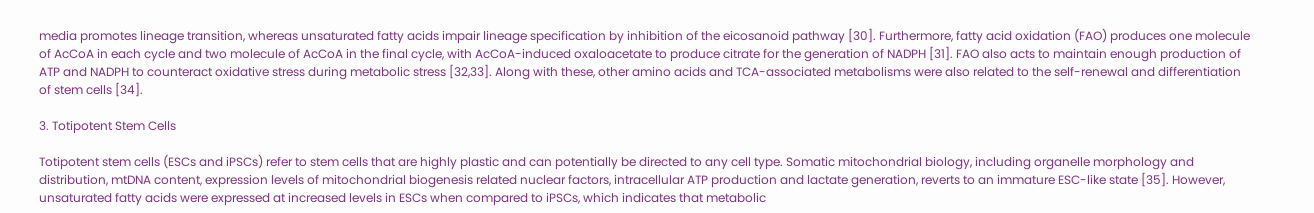media promotes lineage transition, whereas unsaturated fatty acids impair lineage specification by inhibition of the eicosanoid pathway [30]. Furthermore, fatty acid oxidation (FAO) produces one molecule of AcCoA in each cycle and two molecule of AcCoA in the final cycle, with AcCoA-induced oxaloacetate to produce citrate for the generation of NADPH [31]. FAO also acts to maintain enough production of ATP and NADPH to counteract oxidative stress during metabolic stress [32,33]. Along with these, other amino acids and TCA-associated metabolisms were also related to the self-renewal and differentiation of stem cells [34].

3. Totipotent Stem Cells

Totipotent stem cells (ESCs and iPSCs) refer to stem cells that are highly plastic and can potentially be directed to any cell type. Somatic mitochondrial biology, including organelle morphology and distribution, mtDNA content, expression levels of mitochondrial biogenesis related nuclear factors, intracellular ATP production and lactate generation, reverts to an immature ESC-like state [35]. However, unsaturated fatty acids were expressed at increased levels in ESCs when compared to iPSCs, which indicates that metabolic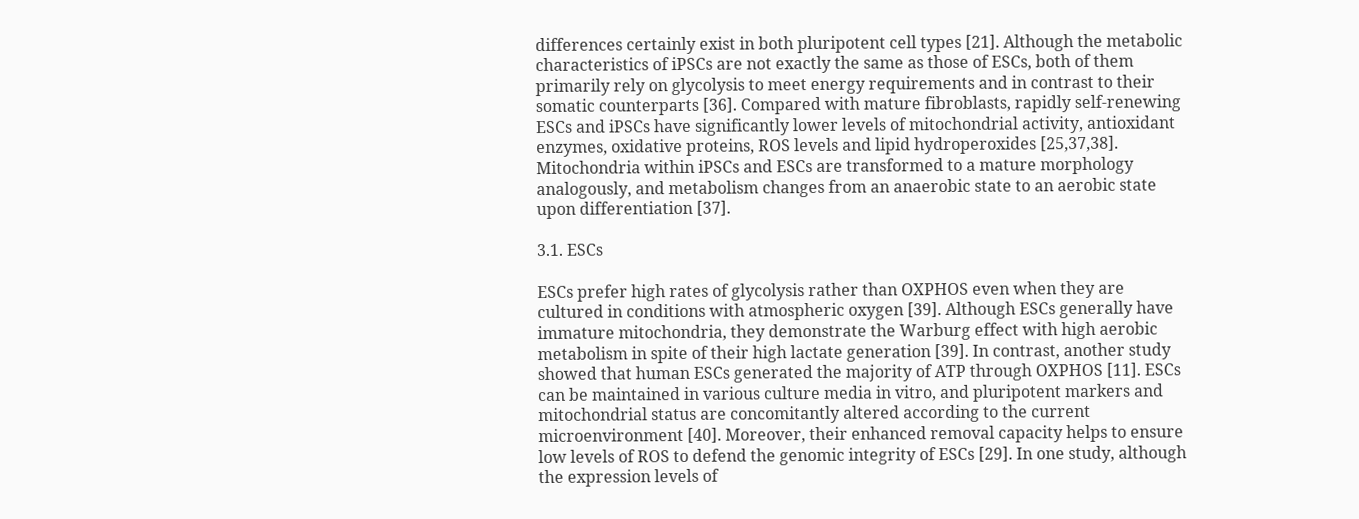differences certainly exist in both pluripotent cell types [21]. Although the metabolic characteristics of iPSCs are not exactly the same as those of ESCs, both of them primarily rely on glycolysis to meet energy requirements and in contrast to their somatic counterparts [36]. Compared with mature fibroblasts, rapidly self-renewing ESCs and iPSCs have significantly lower levels of mitochondrial activity, antioxidant enzymes, oxidative proteins, ROS levels and lipid hydroperoxides [25,37,38]. Mitochondria within iPSCs and ESCs are transformed to a mature morphology analogously, and metabolism changes from an anaerobic state to an aerobic state upon differentiation [37].

3.1. ESCs

ESCs prefer high rates of glycolysis rather than OXPHOS even when they are cultured in conditions with atmospheric oxygen [39]. Although ESCs generally have immature mitochondria, they demonstrate the Warburg effect with high aerobic metabolism in spite of their high lactate generation [39]. In contrast, another study showed that human ESCs generated the majority of ATP through OXPHOS [11]. ESCs can be maintained in various culture media in vitro, and pluripotent markers and mitochondrial status are concomitantly altered according to the current microenvironment [40]. Moreover, their enhanced removal capacity helps to ensure low levels of ROS to defend the genomic integrity of ESCs [29]. In one study, although the expression levels of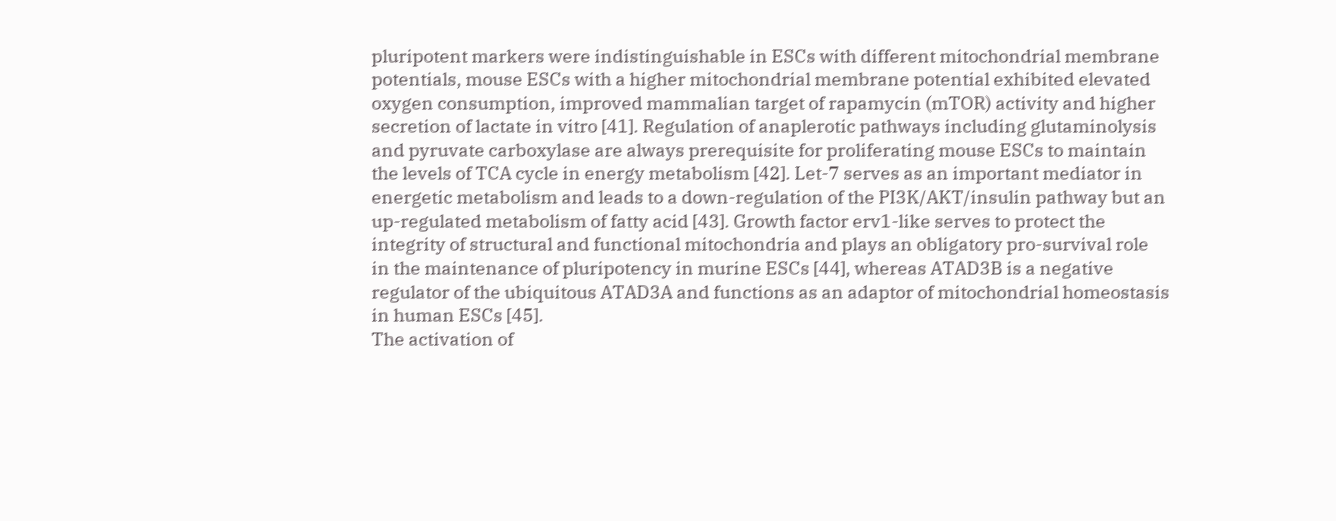pluripotent markers were indistinguishable in ESCs with different mitochondrial membrane potentials, mouse ESCs with a higher mitochondrial membrane potential exhibited elevated oxygen consumption, improved mammalian target of rapamycin (mTOR) activity and higher secretion of lactate in vitro [41]. Regulation of anaplerotic pathways including glutaminolysis and pyruvate carboxylase are always prerequisite for proliferating mouse ESCs to maintain the levels of TCA cycle in energy metabolism [42]. Let-7 serves as an important mediator in energetic metabolism and leads to a down-regulation of the PI3K/AKT/insulin pathway but an up-regulated metabolism of fatty acid [43]. Growth factor erv1-like serves to protect the integrity of structural and functional mitochondria and plays an obligatory pro-survival role in the maintenance of pluripotency in murine ESCs [44], whereas ATAD3B is a negative regulator of the ubiquitous ATAD3A and functions as an adaptor of mitochondrial homeostasis in human ESCs [45].
The activation of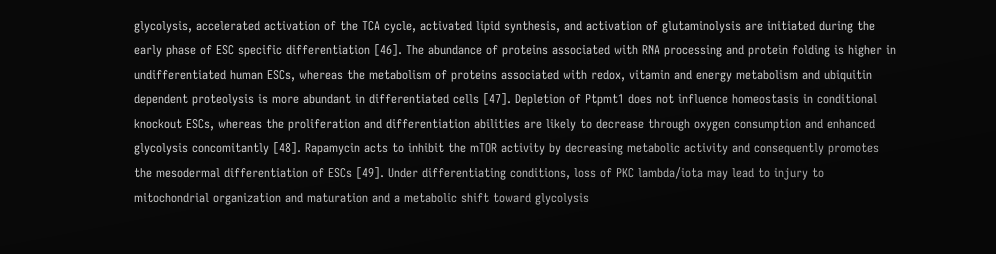glycolysis, accelerated activation of the TCA cycle, activated lipid synthesis, and activation of glutaminolysis are initiated during the early phase of ESC specific differentiation [46]. The abundance of proteins associated with RNA processing and protein folding is higher in undifferentiated human ESCs, whereas the metabolism of proteins associated with redox, vitamin and energy metabolism and ubiquitin dependent proteolysis is more abundant in differentiated cells [47]. Depletion of Ptpmt1 does not influence homeostasis in conditional knockout ESCs, whereas the proliferation and differentiation abilities are likely to decrease through oxygen consumption and enhanced glycolysis concomitantly [48]. Rapamycin acts to inhibit the mTOR activity by decreasing metabolic activity and consequently promotes the mesodermal differentiation of ESCs [49]. Under differentiating conditions, loss of PKC lambda/iota may lead to injury to mitochondrial organization and maturation and a metabolic shift toward glycolysis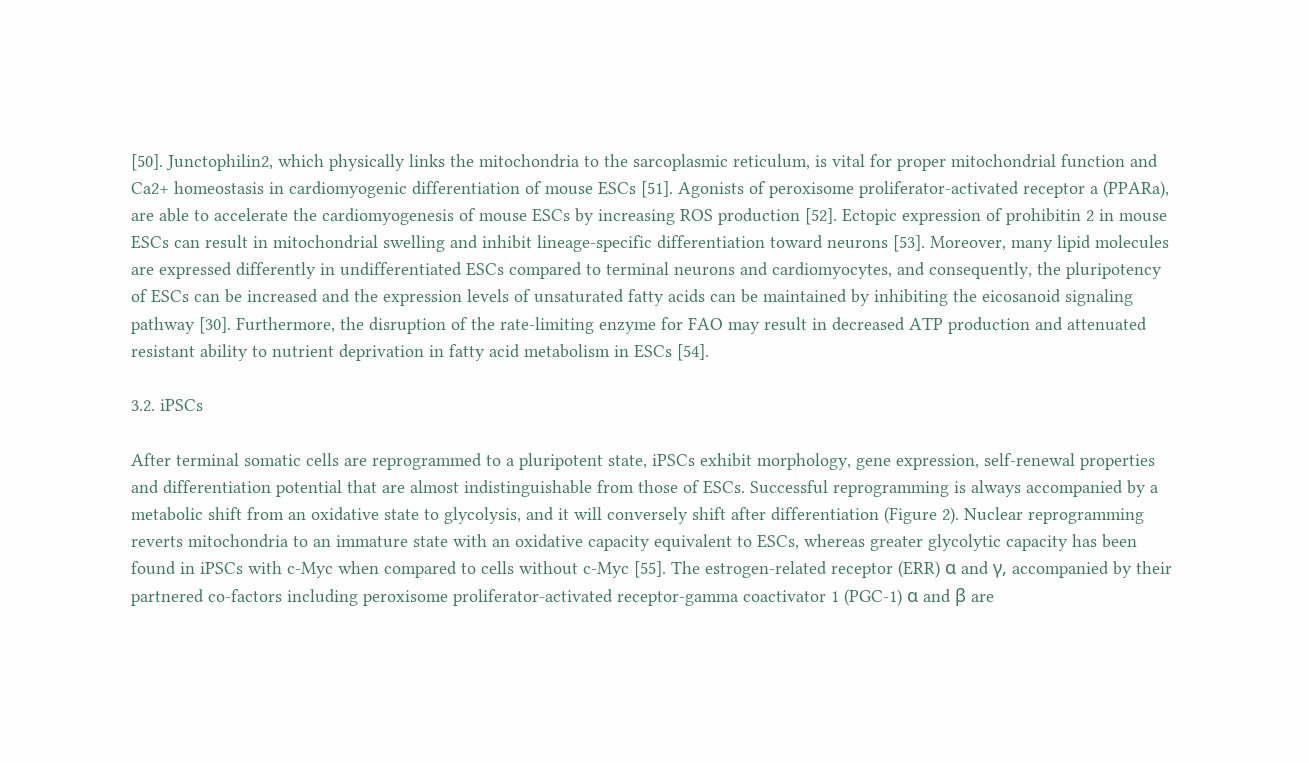[50]. Junctophilin2, which physically links the mitochondria to the sarcoplasmic reticulum, is vital for proper mitochondrial function and Ca2+ homeostasis in cardiomyogenic differentiation of mouse ESCs [51]. Agonists of peroxisome proliferator-activated receptor a (PPARa), are able to accelerate the cardiomyogenesis of mouse ESCs by increasing ROS production [52]. Ectopic expression of prohibitin 2 in mouse ESCs can result in mitochondrial swelling and inhibit lineage-specific differentiation toward neurons [53]. Moreover, many lipid molecules are expressed differently in undifferentiated ESCs compared to terminal neurons and cardiomyocytes, and consequently, the pluripotency of ESCs can be increased and the expression levels of unsaturated fatty acids can be maintained by inhibiting the eicosanoid signaling pathway [30]. Furthermore, the disruption of the rate-limiting enzyme for FAO may result in decreased ATP production and attenuated resistant ability to nutrient deprivation in fatty acid metabolism in ESCs [54].

3.2. iPSCs

After terminal somatic cells are reprogrammed to a pluripotent state, iPSCs exhibit morphology, gene expression, self-renewal properties and differentiation potential that are almost indistinguishable from those of ESCs. Successful reprogramming is always accompanied by a metabolic shift from an oxidative state to glycolysis, and it will conversely shift after differentiation (Figure 2). Nuclear reprogramming reverts mitochondria to an immature state with an oxidative capacity equivalent to ESCs, whereas greater glycolytic capacity has been found in iPSCs with c-Myc when compared to cells without c-Myc [55]. The estrogen-related receptor (ERR) α and γ, accompanied by their partnered co-factors including peroxisome proliferator-activated receptor-gamma coactivator 1 (PGC-1) α and β are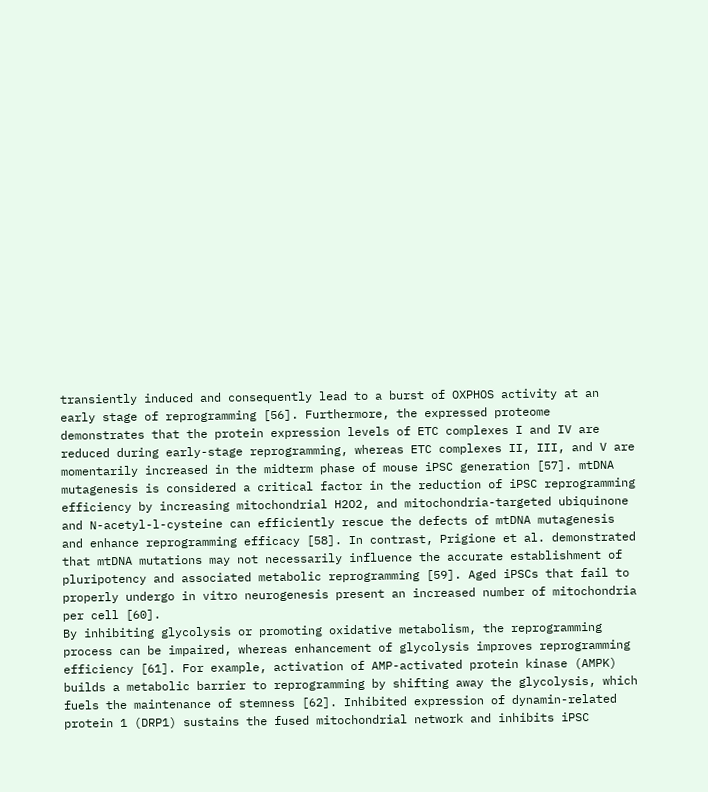transiently induced and consequently lead to a burst of OXPHOS activity at an early stage of reprogramming [56]. Furthermore, the expressed proteome demonstrates that the protein expression levels of ETC complexes I and IV are reduced during early-stage reprogramming, whereas ETC complexes II, III, and V are momentarily increased in the midterm phase of mouse iPSC generation [57]. mtDNA mutagenesis is considered a critical factor in the reduction of iPSC reprogramming efficiency by increasing mitochondrial H2O2, and mitochondria-targeted ubiquinone and N-acetyl-l-cysteine can efficiently rescue the defects of mtDNA mutagenesis and enhance reprogramming efficacy [58]. In contrast, Prigione et al. demonstrated that mtDNA mutations may not necessarily influence the accurate establishment of pluripotency and associated metabolic reprogramming [59]. Aged iPSCs that fail to properly undergo in vitro neurogenesis present an increased number of mitochondria per cell [60].
By inhibiting glycolysis or promoting oxidative metabolism, the reprogramming process can be impaired, whereas enhancement of glycolysis improves reprogramming efficiency [61]. For example, activation of AMP-activated protein kinase (AMPK) builds a metabolic barrier to reprogramming by shifting away the glycolysis, which fuels the maintenance of stemness [62]. Inhibited expression of dynamin-related protein 1 (DRP1) sustains the fused mitochondrial network and inhibits iPSC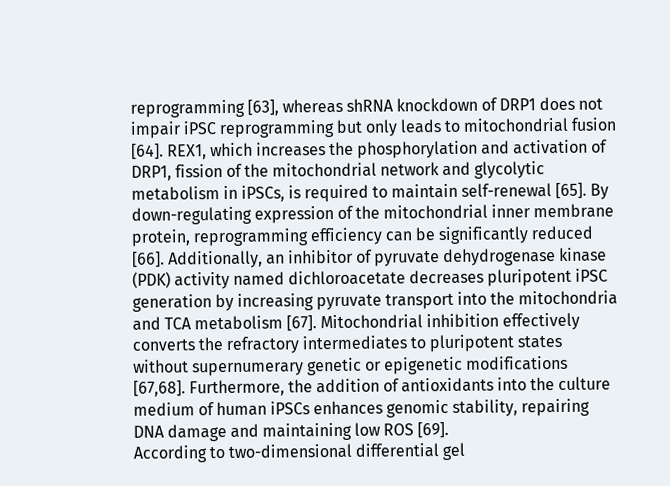reprogramming [63], whereas shRNA knockdown of DRP1 does not impair iPSC reprogramming but only leads to mitochondrial fusion [64]. REX1, which increases the phosphorylation and activation of DRP1, fission of the mitochondrial network and glycolytic metabolism in iPSCs, is required to maintain self-renewal [65]. By down-regulating expression of the mitochondrial inner membrane protein, reprogramming efficiency can be significantly reduced [66]. Additionally, an inhibitor of pyruvate dehydrogenase kinase (PDK) activity named dichloroacetate decreases pluripotent iPSC generation by increasing pyruvate transport into the mitochondria and TCA metabolism [67]. Mitochondrial inhibition effectively converts the refractory intermediates to pluripotent states without supernumerary genetic or epigenetic modifications [67,68]. Furthermore, the addition of antioxidants into the culture medium of human iPSCs enhances genomic stability, repairing DNA damage and maintaining low ROS [69].
According to two-dimensional differential gel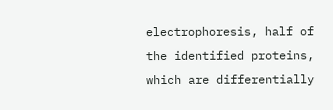electrophoresis, half of the identified proteins, which are differentially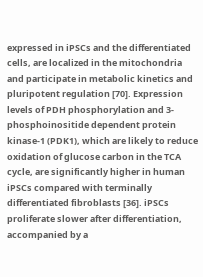expressed in iPSCs and the differentiated cells, are localized in the mitochondria and participate in metabolic kinetics and pluripotent regulation [70]. Expression levels of PDH phosphorylation and 3-phosphoinositide dependent protein kinase-1 (PDK1), which are likely to reduce oxidation of glucose carbon in the TCA cycle, are significantly higher in human iPSCs compared with terminally differentiated fibroblasts [36]. iPSCs proliferate slower after differentiation, accompanied by a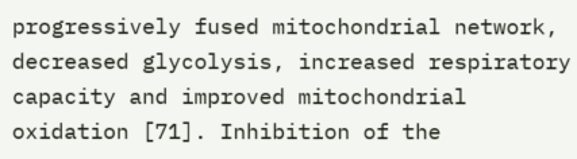progressively fused mitochondrial network, decreased glycolysis, increased respiratory capacity and improved mitochondrial oxidation [71]. Inhibition of the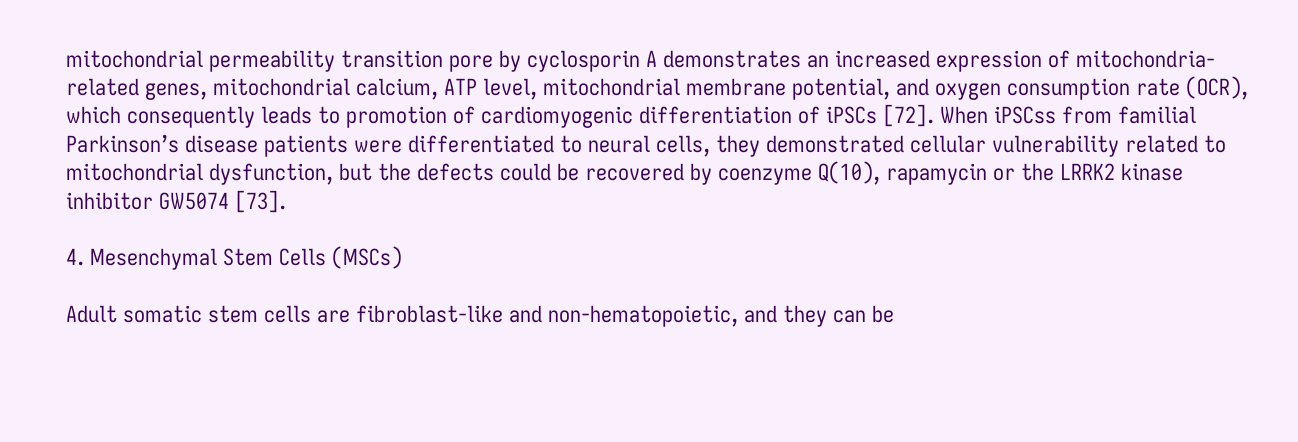mitochondrial permeability transition pore by cyclosporin A demonstrates an increased expression of mitochondria-related genes, mitochondrial calcium, ATP level, mitochondrial membrane potential, and oxygen consumption rate (OCR), which consequently leads to promotion of cardiomyogenic differentiation of iPSCs [72]. When iPSCss from familial Parkinson’s disease patients were differentiated to neural cells, they demonstrated cellular vulnerability related to mitochondrial dysfunction, but the defects could be recovered by coenzyme Q(10), rapamycin or the LRRK2 kinase inhibitor GW5074 [73].

4. Mesenchymal Stem Cells (MSCs)

Adult somatic stem cells are fibroblast-like and non-hematopoietic, and they can be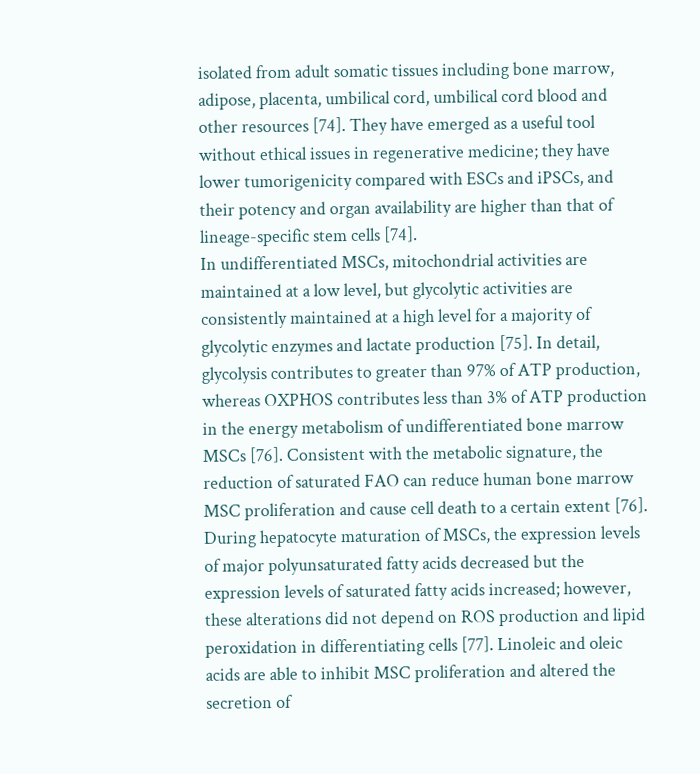isolated from adult somatic tissues including bone marrow, adipose, placenta, umbilical cord, umbilical cord blood and other resources [74]. They have emerged as a useful tool without ethical issues in regenerative medicine; they have lower tumorigenicity compared with ESCs and iPSCs, and their potency and organ availability are higher than that of lineage-specific stem cells [74].
In undifferentiated MSCs, mitochondrial activities are maintained at a low level, but glycolytic activities are consistently maintained at a high level for a majority of glycolytic enzymes and lactate production [75]. In detail, glycolysis contributes to greater than 97% of ATP production, whereas OXPHOS contributes less than 3% of ATP production in the energy metabolism of undifferentiated bone marrow MSCs [76]. Consistent with the metabolic signature, the reduction of saturated FAO can reduce human bone marrow MSC proliferation and cause cell death to a certain extent [76]. During hepatocyte maturation of MSCs, the expression levels of major polyunsaturated fatty acids decreased but the expression levels of saturated fatty acids increased; however, these alterations did not depend on ROS production and lipid peroxidation in differentiating cells [77]. Linoleic and oleic acids are able to inhibit MSC proliferation and altered the secretion of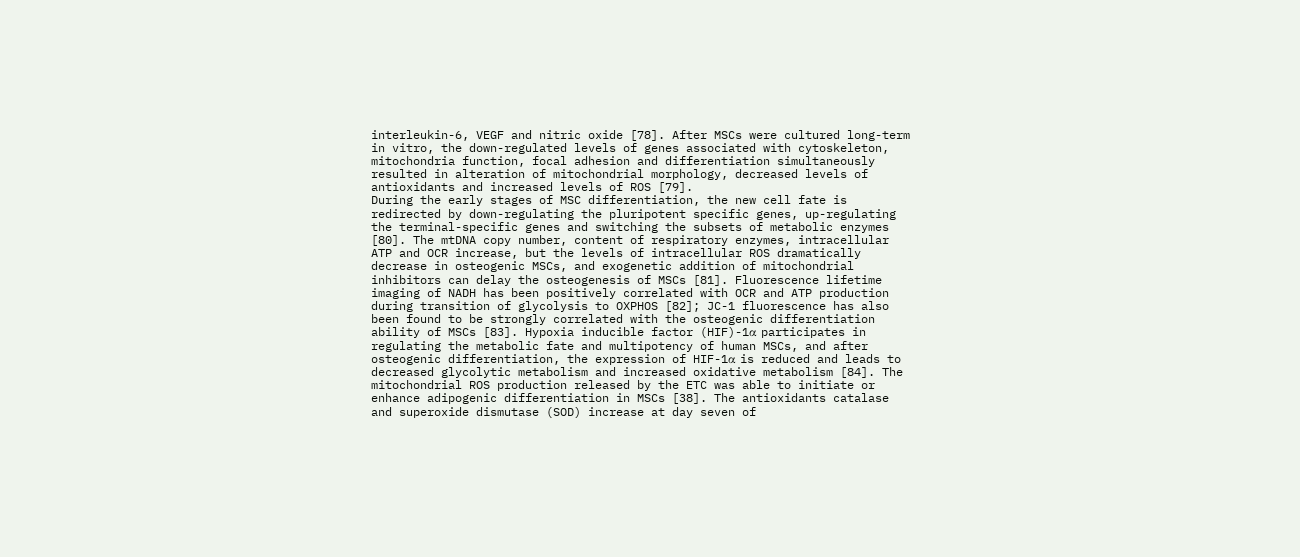interleukin-6, VEGF and nitric oxide [78]. After MSCs were cultured long-term in vitro, the down-regulated levels of genes associated with cytoskeleton, mitochondria function, focal adhesion and differentiation simultaneously resulted in alteration of mitochondrial morphology, decreased levels of antioxidants and increased levels of ROS [79].
During the early stages of MSC differentiation, the new cell fate is redirected by down-regulating the pluripotent specific genes, up-regulating the terminal-specific genes and switching the subsets of metabolic enzymes [80]. The mtDNA copy number, content of respiratory enzymes, intracellular ATP and OCR increase, but the levels of intracellular ROS dramatically decrease in osteogenic MSCs, and exogenetic addition of mitochondrial inhibitors can delay the osteogenesis of MSCs [81]. Fluorescence lifetime imaging of NADH has been positively correlated with OCR and ATP production during transition of glycolysis to OXPHOS [82]; JC-1 fluorescence has also been found to be strongly correlated with the osteogenic differentiation ability of MSCs [83]. Hypoxia inducible factor (HIF)-1α participates in regulating the metabolic fate and multipotency of human MSCs, and after osteogenic differentiation, the expression of HIF-1α is reduced and leads to decreased glycolytic metabolism and increased oxidative metabolism [84]. The mitochondrial ROS production released by the ETC was able to initiate or enhance adipogenic differentiation in MSCs [38]. The antioxidants catalase and superoxide dismutase (SOD) increase at day seven of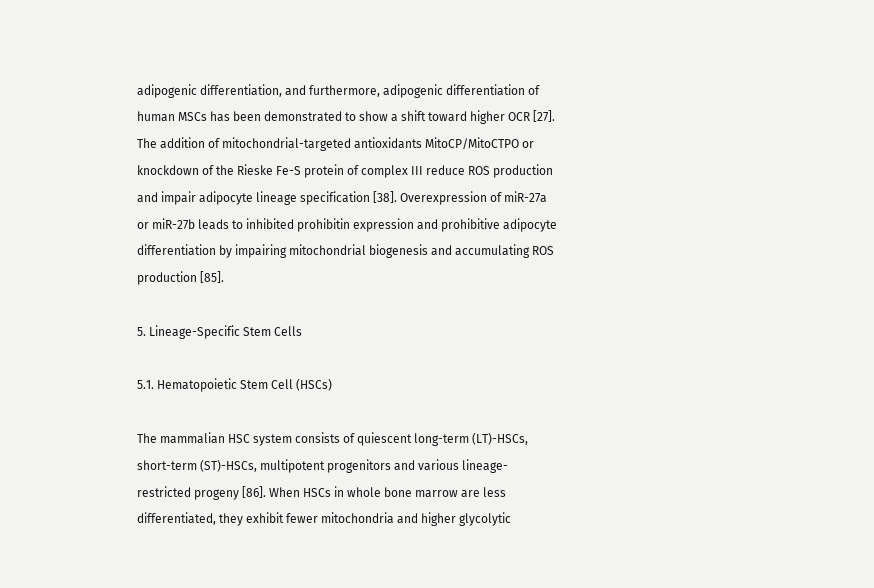adipogenic differentiation, and furthermore, adipogenic differentiation of human MSCs has been demonstrated to show a shift toward higher OCR [27]. The addition of mitochondrial-targeted antioxidants MitoCP/MitoCTPO or knockdown of the Rieske Fe-S protein of complex III reduce ROS production and impair adipocyte lineage specification [38]. Overexpression of miR-27a or miR-27b leads to inhibited prohibitin expression and prohibitive adipocyte differentiation by impairing mitochondrial biogenesis and accumulating ROS production [85].

5. Lineage-Specific Stem Cells

5.1. Hematopoietic Stem Cell (HSCs)

The mammalian HSC system consists of quiescent long-term (LT)-HSCs, short-term (ST)-HSCs, multipotent progenitors and various lineage-restricted progeny [86]. When HSCs in whole bone marrow are less differentiated, they exhibit fewer mitochondria and higher glycolytic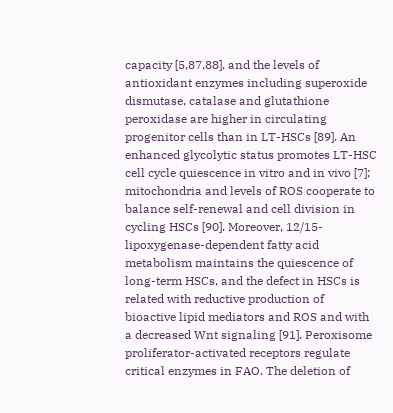capacity [5,87,88], and the levels of antioxidant enzymes including superoxide dismutase, catalase and glutathione peroxidase are higher in circulating progenitor cells than in LT-HSCs [89]. An enhanced glycolytic status promotes LT-HSC cell cycle quiescence in vitro and in vivo [7]; mitochondria and levels of ROS cooperate to balance self-renewal and cell division in cycling HSCs [90]. Moreover, 12/15-lipoxygenase-dependent fatty acid metabolism maintains the quiescence of long-term HSCs, and the defect in HSCs is related with reductive production of bioactive lipid mediators and ROS and with a decreased Wnt signaling [91]. Peroxisome proliferator-activated receptors regulate critical enzymes in FAO. The deletion of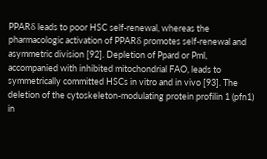PPARδ leads to poor HSC self-renewal, whereas the pharmacologic activation of PPARδ promotes self-renewal and asymmetric division [92]. Depletion of Ppard or Pml, accompanied with inhibited mitochondrial FAO, leads to symmetrically committed HSCs in vitro and in vivo [93]. The deletion of the cytoskeleton-modulating protein profilin 1 (pfn1) in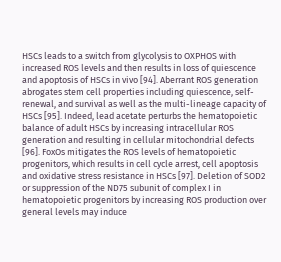HSCs leads to a switch from glycolysis to OXPHOS with increased ROS levels and then results in loss of quiescence and apoptosis of HSCs in vivo [94]. Aberrant ROS generation abrogates stem cell properties including quiescence, self-renewal, and survival as well as the multi-lineage capacity of HSCs [95]. Indeed, lead acetate perturbs the hematopoietic balance of adult HSCs by increasing intracellular ROS generation and resulting in cellular mitochondrial defects [96]. FoxOs mitigates the ROS levels of hematopoietic progenitors, which results in cell cycle arrest, cell apoptosis and oxidative stress resistance in HSCs [97]. Deletion of SOD2 or suppression of the ND75 subunit of complex I in hematopoietic progenitors by increasing ROS production over general levels may induce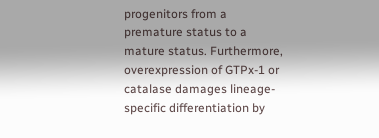progenitors from a premature status to a mature status. Furthermore, overexpression of GTPx-1 or catalase damages lineage-specific differentiation by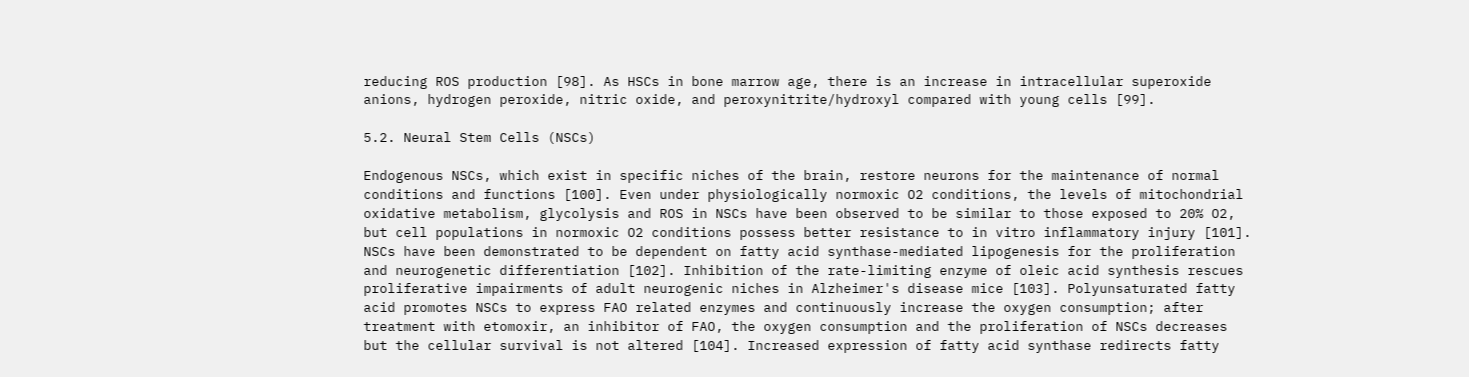reducing ROS production [98]. As HSCs in bone marrow age, there is an increase in intracellular superoxide anions, hydrogen peroxide, nitric oxide, and peroxynitrite/hydroxyl compared with young cells [99].

5.2. Neural Stem Cells (NSCs)

Endogenous NSCs, which exist in specific niches of the brain, restore neurons for the maintenance of normal conditions and functions [100]. Even under physiologically normoxic O2 conditions, the levels of mitochondrial oxidative metabolism, glycolysis and ROS in NSCs have been observed to be similar to those exposed to 20% O2, but cell populations in normoxic O2 conditions possess better resistance to in vitro inflammatory injury [101]. NSCs have been demonstrated to be dependent on fatty acid synthase-mediated lipogenesis for the proliferation and neurogenetic differentiation [102]. Inhibition of the rate-limiting enzyme of oleic acid synthesis rescues proliferative impairments of adult neurogenic niches in Alzheimer's disease mice [103]. Polyunsaturated fatty acid promotes NSCs to express FAO related enzymes and continuously increase the oxygen consumption; after treatment with etomoxir, an inhibitor of FAO, the oxygen consumption and the proliferation of NSCs decreases but the cellular survival is not altered [104]. Increased expression of fatty acid synthase redirects fatty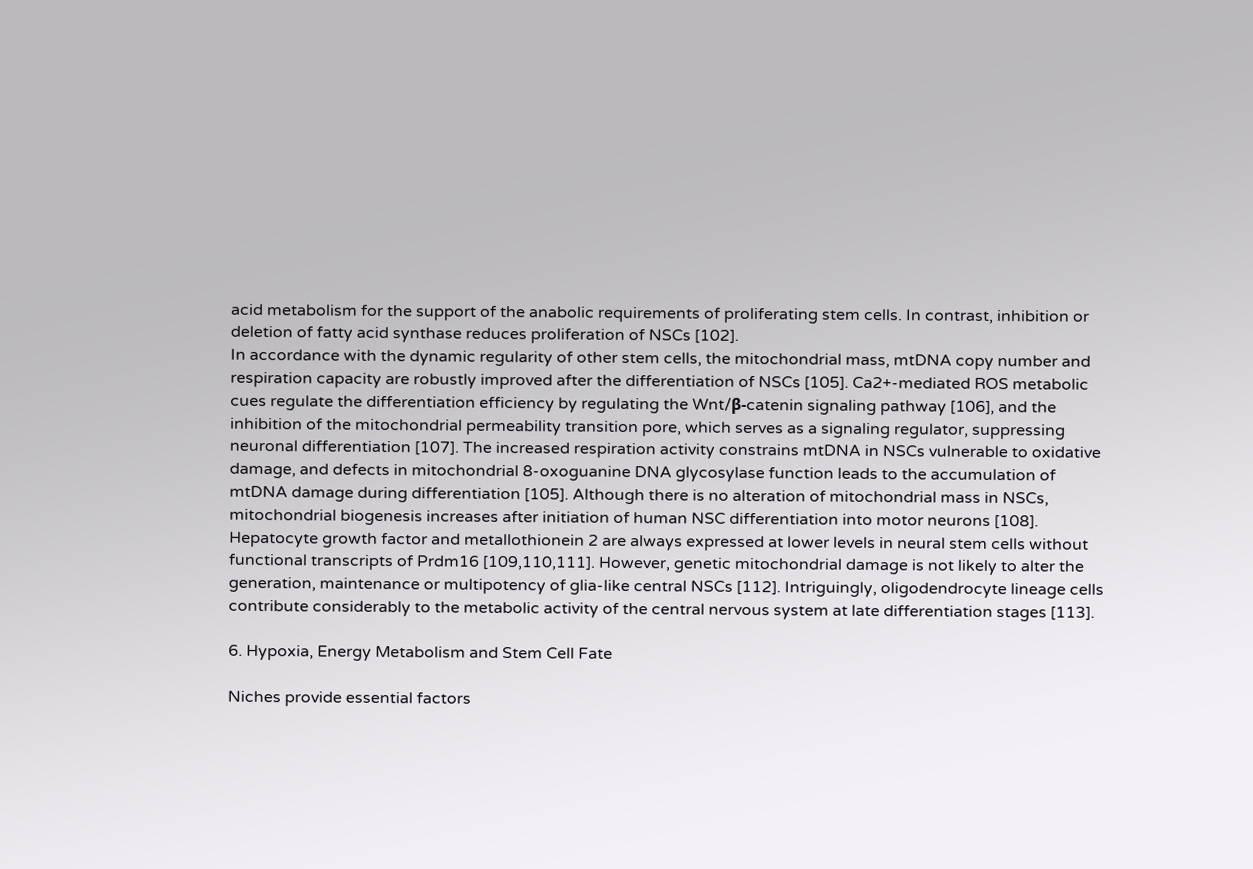acid metabolism for the support of the anabolic requirements of proliferating stem cells. In contrast, inhibition or deletion of fatty acid synthase reduces proliferation of NSCs [102].
In accordance with the dynamic regularity of other stem cells, the mitochondrial mass, mtDNA copy number and respiration capacity are robustly improved after the differentiation of NSCs [105]. Ca2+-mediated ROS metabolic cues regulate the differentiation efficiency by regulating the Wnt/β-catenin signaling pathway [106], and the inhibition of the mitochondrial permeability transition pore, which serves as a signaling regulator, suppressing neuronal differentiation [107]. The increased respiration activity constrains mtDNA in NSCs vulnerable to oxidative damage, and defects in mitochondrial 8-oxoguanine DNA glycosylase function leads to the accumulation of mtDNA damage during differentiation [105]. Although there is no alteration of mitochondrial mass in NSCs, mitochondrial biogenesis increases after initiation of human NSC differentiation into motor neurons [108]. Hepatocyte growth factor and metallothionein 2 are always expressed at lower levels in neural stem cells without functional transcripts of Prdm16 [109,110,111]. However, genetic mitochondrial damage is not likely to alter the generation, maintenance or multipotency of glia-like central NSCs [112]. Intriguingly, oligodendrocyte lineage cells contribute considerably to the metabolic activity of the central nervous system at late differentiation stages [113].

6. Hypoxia, Energy Metabolism and Stem Cell Fate

Niches provide essential factors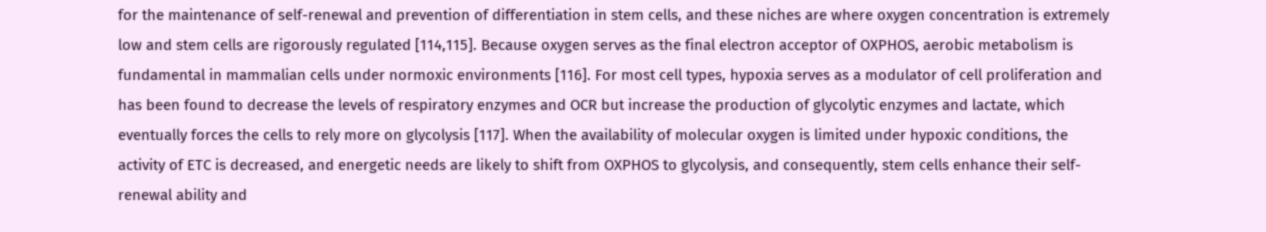for the maintenance of self-renewal and prevention of differentiation in stem cells, and these niches are where oxygen concentration is extremely low and stem cells are rigorously regulated [114,115]. Because oxygen serves as the final electron acceptor of OXPHOS, aerobic metabolism is fundamental in mammalian cells under normoxic environments [116]. For most cell types, hypoxia serves as a modulator of cell proliferation and has been found to decrease the levels of respiratory enzymes and OCR but increase the production of glycolytic enzymes and lactate, which eventually forces the cells to rely more on glycolysis [117]. When the availability of molecular oxygen is limited under hypoxic conditions, the activity of ETC is decreased, and energetic needs are likely to shift from OXPHOS to glycolysis, and consequently, stem cells enhance their self-renewal ability and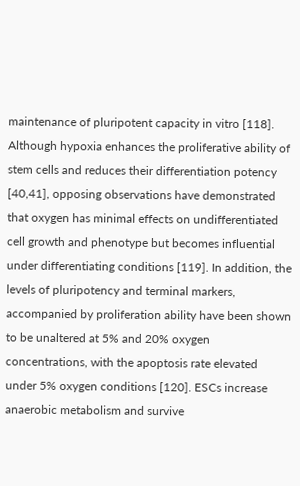maintenance of pluripotent capacity in vitro [118]. Although hypoxia enhances the proliferative ability of stem cells and reduces their differentiation potency [40,41], opposing observations have demonstrated that oxygen has minimal effects on undifferentiated cell growth and phenotype but becomes influential under differentiating conditions [119]. In addition, the levels of pluripotency and terminal markers, accompanied by proliferation ability have been shown to be unaltered at 5% and 20% oxygen concentrations, with the apoptosis rate elevated under 5% oxygen conditions [120]. ESCs increase anaerobic metabolism and survive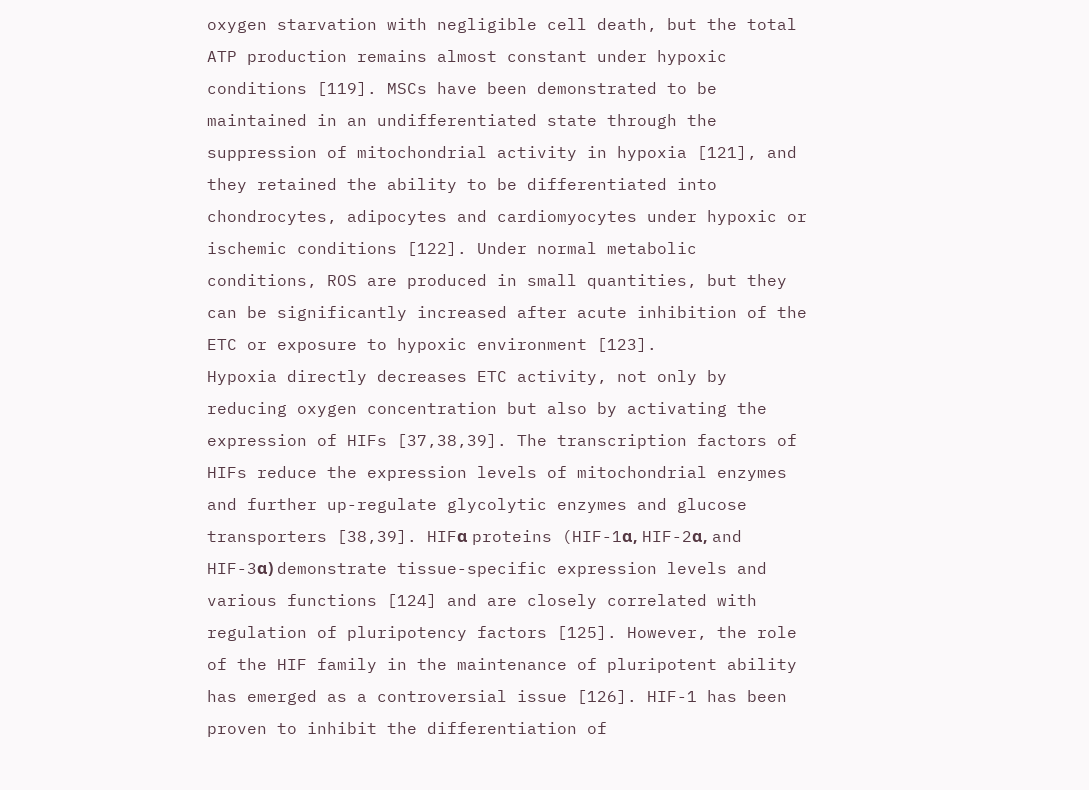oxygen starvation with negligible cell death, but the total ATP production remains almost constant under hypoxic conditions [119]. MSCs have been demonstrated to be maintained in an undifferentiated state through the suppression of mitochondrial activity in hypoxia [121], and they retained the ability to be differentiated into chondrocytes, adipocytes and cardiomyocytes under hypoxic or ischemic conditions [122]. Under normal metabolic conditions, ROS are produced in small quantities, but they can be significantly increased after acute inhibition of the ETC or exposure to hypoxic environment [123].
Hypoxia directly decreases ETC activity, not only by reducing oxygen concentration but also by activating the expression of HIFs [37,38,39]. The transcription factors of HIFs reduce the expression levels of mitochondrial enzymes and further up-regulate glycolytic enzymes and glucose transporters [38,39]. HIFα proteins (HIF-1α, HIF-2α, and HIF-3α) demonstrate tissue-specific expression levels and various functions [124] and are closely correlated with regulation of pluripotency factors [125]. However, the role of the HIF family in the maintenance of pluripotent ability has emerged as a controversial issue [126]. HIF-1 has been proven to inhibit the differentiation of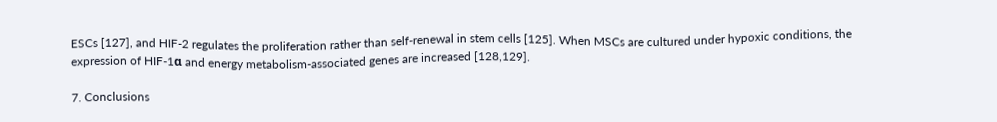ESCs [127], and HIF-2 regulates the proliferation rather than self-renewal in stem cells [125]. When MSCs are cultured under hypoxic conditions, the expression of HIF-1α and energy metabolism-associated genes are increased [128,129].

7. Conclusions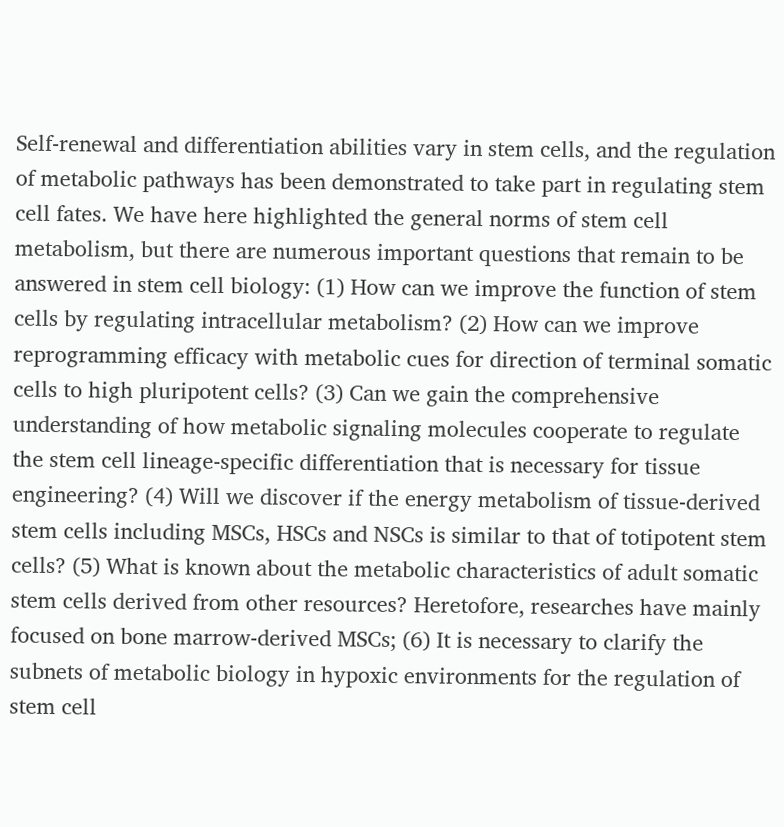Self-renewal and differentiation abilities vary in stem cells, and the regulation of metabolic pathways has been demonstrated to take part in regulating stem cell fates. We have here highlighted the general norms of stem cell metabolism, but there are numerous important questions that remain to be answered in stem cell biology: (1) How can we improve the function of stem cells by regulating intracellular metabolism? (2) How can we improve reprogramming efficacy with metabolic cues for direction of terminal somatic cells to high pluripotent cells? (3) Can we gain the comprehensive understanding of how metabolic signaling molecules cooperate to regulate the stem cell lineage-specific differentiation that is necessary for tissue engineering? (4) Will we discover if the energy metabolism of tissue-derived stem cells including MSCs, HSCs and NSCs is similar to that of totipotent stem cells? (5) What is known about the metabolic characteristics of adult somatic stem cells derived from other resources? Heretofore, researches have mainly focused on bone marrow-derived MSCs; (6) It is necessary to clarify the subnets of metabolic biology in hypoxic environments for the regulation of stem cell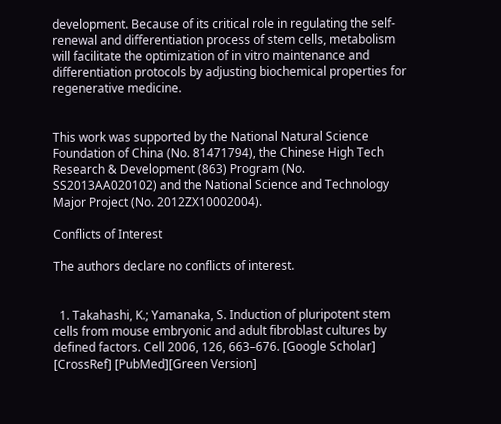development. Because of its critical role in regulating the self-renewal and differentiation process of stem cells, metabolism will facilitate the optimization of in vitro maintenance and differentiation protocols by adjusting biochemical properties for regenerative medicine.


This work was supported by the National Natural Science Foundation of China (No. 81471794), the Chinese High Tech Research & Development (863) Program (No. SS2013AA020102) and the National Science and Technology Major Project (No. 2012ZX10002004).

Conflicts of Interest

The authors declare no conflicts of interest.


  1. Takahashi, K.; Yamanaka, S. Induction of pluripotent stem cells from mouse embryonic and adult fibroblast cultures by defined factors. Cell 2006, 126, 663–676. [Google Scholar] [CrossRef] [PubMed][Green Version]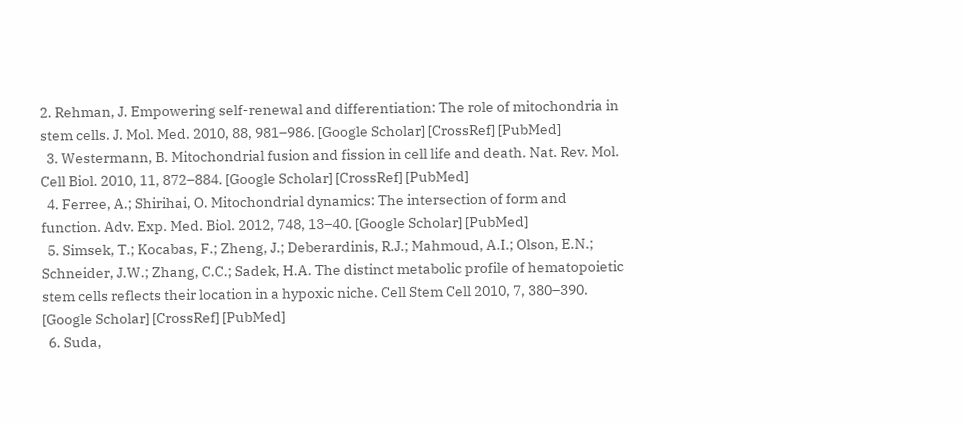2. Rehman, J. Empowering self-renewal and differentiation: The role of mitochondria in stem cells. J. Mol. Med. 2010, 88, 981–986. [Google Scholar] [CrossRef] [PubMed]
  3. Westermann, B. Mitochondrial fusion and fission in cell life and death. Nat. Rev. Mol. Cell Biol. 2010, 11, 872–884. [Google Scholar] [CrossRef] [PubMed]
  4. Ferree, A.; Shirihai, O. Mitochondrial dynamics: The intersection of form and function. Adv. Exp. Med. Biol. 2012, 748, 13–40. [Google Scholar] [PubMed]
  5. Simsek, T.; Kocabas, F.; Zheng, J.; Deberardinis, R.J.; Mahmoud, A.I.; Olson, E.N.; Schneider, J.W.; Zhang, C.C.; Sadek, H.A. The distinct metabolic profile of hematopoietic stem cells reflects their location in a hypoxic niche. Cell Stem Cell 2010, 7, 380–390. [Google Scholar] [CrossRef] [PubMed]
  6. Suda,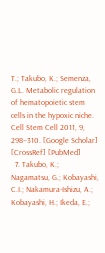T.; Takubo, K.; Semenza, G.L. Metabolic regulation of hematopoietic stem cells in the hypoxic niche. Cell Stem Cell 2011, 9, 298–310. [Google Scholar] [CrossRef] [PubMed]
  7. Takubo, K.; Nagamatsu, G.; Kobayashi, C.I.; Nakamura-Ishizu, A.; Kobayashi, H.; Ikeda, E.;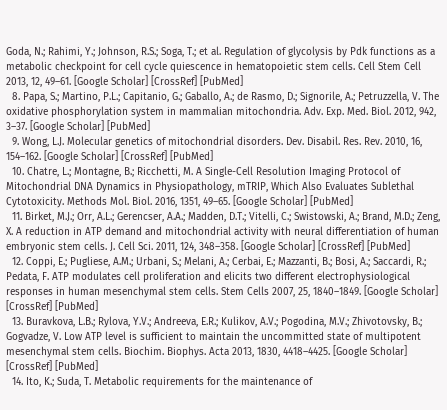Goda, N.; Rahimi, Y.; Johnson, R.S.; Soga, T.; et al. Regulation of glycolysis by Pdk functions as a metabolic checkpoint for cell cycle quiescence in hematopoietic stem cells. Cell Stem Cell 2013, 12, 49–61. [Google Scholar] [CrossRef] [PubMed]
  8. Papa, S.; Martino, P.L.; Capitanio, G.; Gaballo, A.; de Rasmo, D.; Signorile, A.; Petruzzella, V. The oxidative phosphorylation system in mammalian mitochondria. Adv. Exp. Med. Biol. 2012, 942, 3–37. [Google Scholar] [PubMed]
  9. Wong, L.J. Molecular genetics of mitochondrial disorders. Dev. Disabil. Res. Rev. 2010, 16, 154–162. [Google Scholar] [CrossRef] [PubMed]
  10. Chatre, L.; Montagne, B.; Ricchetti, M. A Single-Cell Resolution Imaging Protocol of Mitochondrial DNA Dynamics in Physiopathology, mTRIP, Which Also Evaluates Sublethal Cytotoxicity. Methods Mol. Biol. 2016, 1351, 49–65. [Google Scholar] [PubMed]
  11. Birket, M.J.; Orr, A.L.; Gerencser, A.A.; Madden, D.T.; Vitelli, C.; Swistowski, A.; Brand, M.D.; Zeng, X. A reduction in ATP demand and mitochondrial activity with neural differentiation of human embryonic stem cells. J. Cell Sci. 2011, 124, 348–358. [Google Scholar] [CrossRef] [PubMed]
  12. Coppi, E.; Pugliese, A.M.; Urbani, S.; Melani, A.; Cerbai, E.; Mazzanti, B.; Bosi, A.; Saccardi, R.; Pedata, F. ATP modulates cell proliferation and elicits two different electrophysiological responses in human mesenchymal stem cells. Stem Cells 2007, 25, 1840–1849. [Google Scholar] [CrossRef] [PubMed]
  13. Buravkova, L.B.; Rylova, Y.V.; Andreeva, E.R.; Kulikov, A.V.; Pogodina, M.V.; Zhivotovsky, B.; Gogvadze, V. Low ATP level is sufficient to maintain the uncommitted state of multipotent mesenchymal stem cells. Biochim. Biophys. Acta 2013, 1830, 4418–4425. [Google Scholar] [CrossRef] [PubMed]
  14. Ito, K.; Suda, T. Metabolic requirements for the maintenance of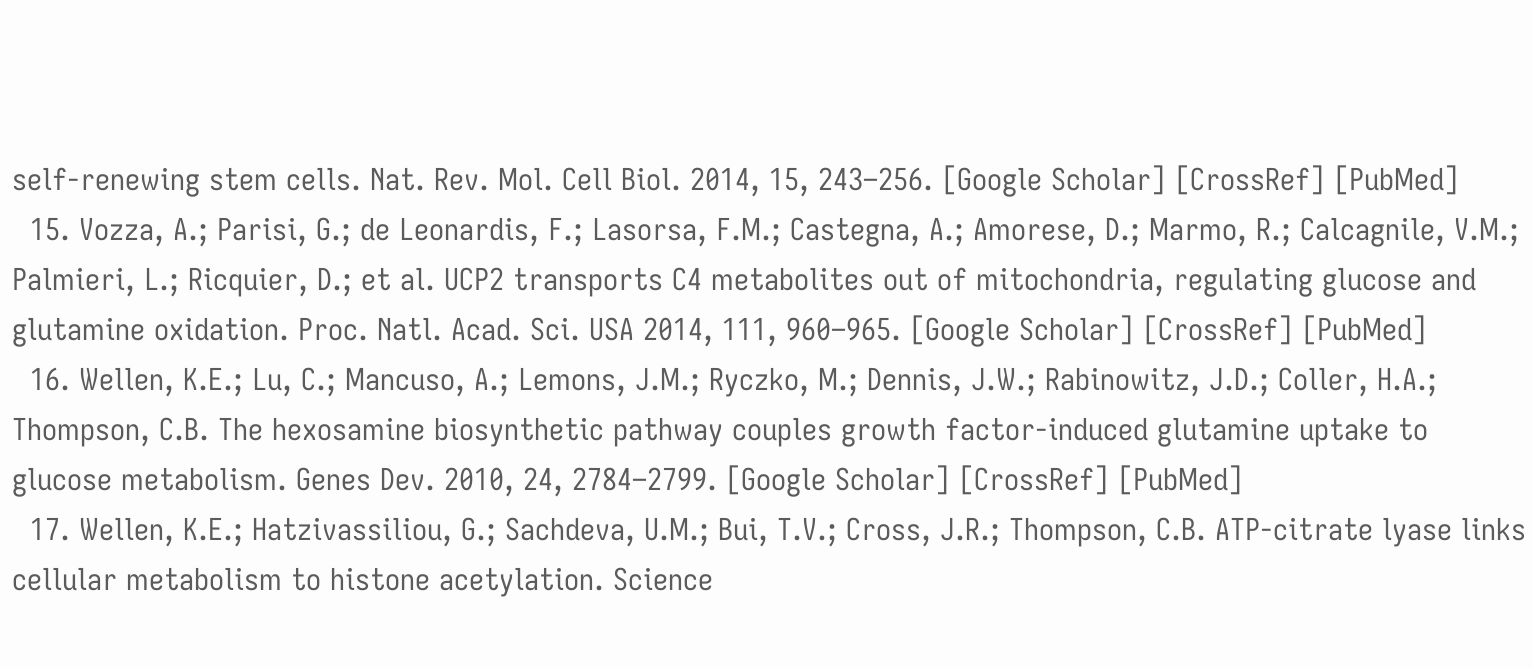self-renewing stem cells. Nat. Rev. Mol. Cell Biol. 2014, 15, 243–256. [Google Scholar] [CrossRef] [PubMed]
  15. Vozza, A.; Parisi, G.; de Leonardis, F.; Lasorsa, F.M.; Castegna, A.; Amorese, D.; Marmo, R.; Calcagnile, V.M.; Palmieri, L.; Ricquier, D.; et al. UCP2 transports C4 metabolites out of mitochondria, regulating glucose and glutamine oxidation. Proc. Natl. Acad. Sci. USA 2014, 111, 960–965. [Google Scholar] [CrossRef] [PubMed]
  16. Wellen, K.E.; Lu, C.; Mancuso, A.; Lemons, J.M.; Ryczko, M.; Dennis, J.W.; Rabinowitz, J.D.; Coller, H.A.; Thompson, C.B. The hexosamine biosynthetic pathway couples growth factor-induced glutamine uptake to glucose metabolism. Genes Dev. 2010, 24, 2784–2799. [Google Scholar] [CrossRef] [PubMed]
  17. Wellen, K.E.; Hatzivassiliou, G.; Sachdeva, U.M.; Bui, T.V.; Cross, J.R.; Thompson, C.B. ATP-citrate lyase links cellular metabolism to histone acetylation. Science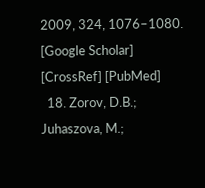2009, 324, 1076–1080. [Google Scholar] [CrossRef] [PubMed]
  18. Zorov, D.B.; Juhaszova, M.;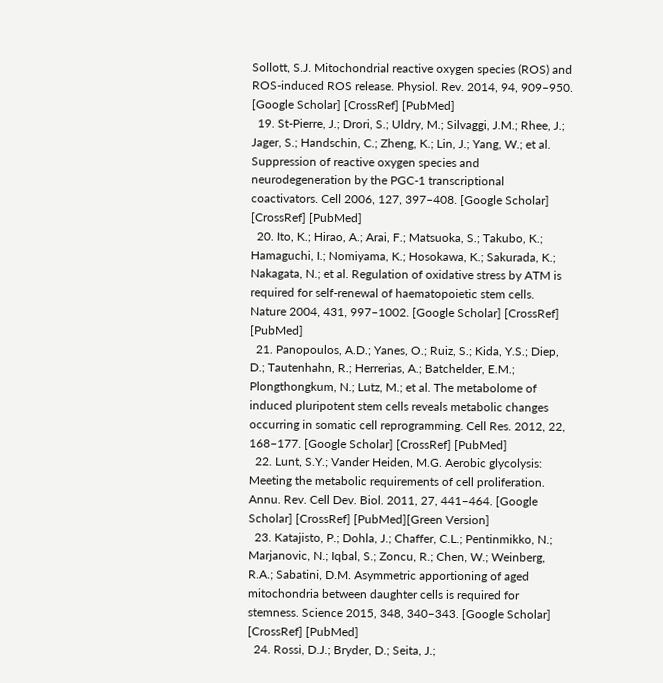Sollott, S.J. Mitochondrial reactive oxygen species (ROS) and ROS-induced ROS release. Physiol. Rev. 2014, 94, 909–950. [Google Scholar] [CrossRef] [PubMed]
  19. St-Pierre, J.; Drori, S.; Uldry, M.; Silvaggi, J.M.; Rhee, J.; Jager, S.; Handschin, C.; Zheng, K.; Lin, J.; Yang, W.; et al. Suppression of reactive oxygen species and neurodegeneration by the PGC-1 transcriptional coactivators. Cell 2006, 127, 397–408. [Google Scholar] [CrossRef] [PubMed]
  20. Ito, K.; Hirao, A.; Arai, F.; Matsuoka, S.; Takubo, K.; Hamaguchi, I.; Nomiyama, K.; Hosokawa, K.; Sakurada, K.; Nakagata, N.; et al. Regulation of oxidative stress by ATM is required for self-renewal of haematopoietic stem cells. Nature 2004, 431, 997–1002. [Google Scholar] [CrossRef] [PubMed]
  21. Panopoulos, A.D.; Yanes, O.; Ruiz, S.; Kida, Y.S.; Diep, D.; Tautenhahn, R.; Herrerias, A.; Batchelder, E.M.; Plongthongkum, N.; Lutz, M.; et al. The metabolome of induced pluripotent stem cells reveals metabolic changes occurring in somatic cell reprogramming. Cell Res. 2012, 22, 168–177. [Google Scholar] [CrossRef] [PubMed]
  22. Lunt, S.Y.; Vander Heiden, M.G. Aerobic glycolysis: Meeting the metabolic requirements of cell proliferation. Annu. Rev. Cell Dev. Biol. 2011, 27, 441–464. [Google Scholar] [CrossRef] [PubMed][Green Version]
  23. Katajisto, P.; Dohla, J.; Chaffer, C.L.; Pentinmikko, N.; Marjanovic, N.; Iqbal, S.; Zoncu, R.; Chen, W.; Weinberg, R.A.; Sabatini, D.M. Asymmetric apportioning of aged mitochondria between daughter cells is required for stemness. Science 2015, 348, 340–343. [Google Scholar] [CrossRef] [PubMed]
  24. Rossi, D.J.; Bryder, D.; Seita, J.;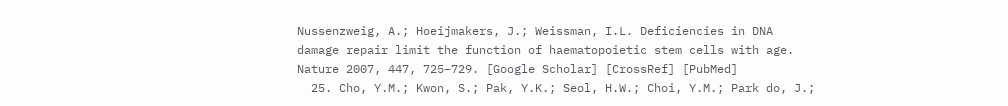Nussenzweig, A.; Hoeijmakers, J.; Weissman, I.L. Deficiencies in DNA damage repair limit the function of haematopoietic stem cells with age. Nature 2007, 447, 725–729. [Google Scholar] [CrossRef] [PubMed]
  25. Cho, Y.M.; Kwon, S.; Pak, Y.K.; Seol, H.W.; Choi, Y.M.; Park do, J.;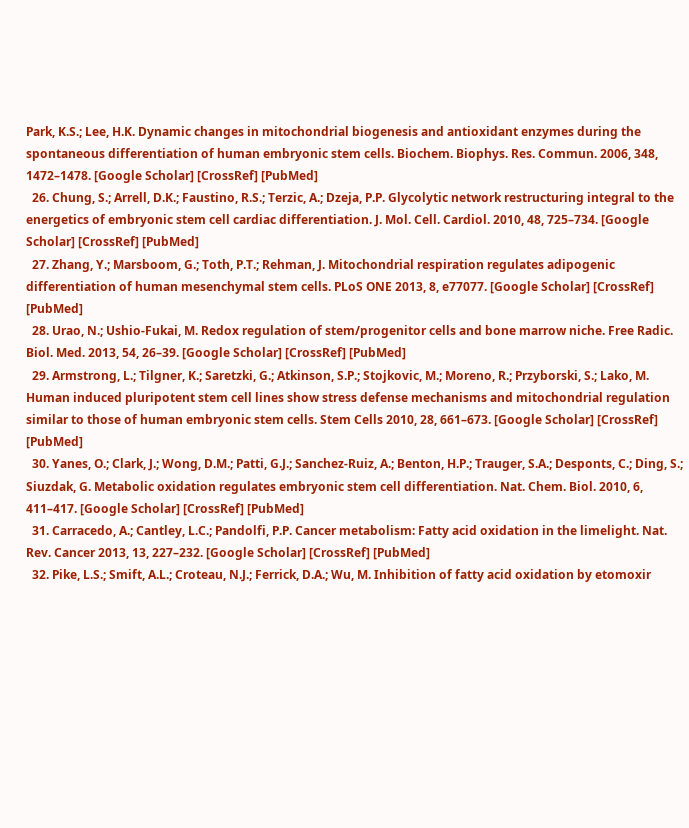Park, K.S.; Lee, H.K. Dynamic changes in mitochondrial biogenesis and antioxidant enzymes during the spontaneous differentiation of human embryonic stem cells. Biochem. Biophys. Res. Commun. 2006, 348, 1472–1478. [Google Scholar] [CrossRef] [PubMed]
  26. Chung, S.; Arrell, D.K.; Faustino, R.S.; Terzic, A.; Dzeja, P.P. Glycolytic network restructuring integral to the energetics of embryonic stem cell cardiac differentiation. J. Mol. Cell. Cardiol. 2010, 48, 725–734. [Google Scholar] [CrossRef] [PubMed]
  27. Zhang, Y.; Marsboom, G.; Toth, P.T.; Rehman, J. Mitochondrial respiration regulates adipogenic differentiation of human mesenchymal stem cells. PLoS ONE 2013, 8, e77077. [Google Scholar] [CrossRef] [PubMed]
  28. Urao, N.; Ushio-Fukai, M. Redox regulation of stem/progenitor cells and bone marrow niche. Free Radic. Biol. Med. 2013, 54, 26–39. [Google Scholar] [CrossRef] [PubMed]
  29. Armstrong, L.; Tilgner, K.; Saretzki, G.; Atkinson, S.P.; Stojkovic, M.; Moreno, R.; Przyborski, S.; Lako, M. Human induced pluripotent stem cell lines show stress defense mechanisms and mitochondrial regulation similar to those of human embryonic stem cells. Stem Cells 2010, 28, 661–673. [Google Scholar] [CrossRef] [PubMed]
  30. Yanes, O.; Clark, J.; Wong, D.M.; Patti, G.J.; Sanchez-Ruiz, A.; Benton, H.P.; Trauger, S.A.; Desponts, C.; Ding, S.; Siuzdak, G. Metabolic oxidation regulates embryonic stem cell differentiation. Nat. Chem. Biol. 2010, 6, 411–417. [Google Scholar] [CrossRef] [PubMed]
  31. Carracedo, A.; Cantley, L.C.; Pandolfi, P.P. Cancer metabolism: Fatty acid oxidation in the limelight. Nat. Rev. Cancer 2013, 13, 227–232. [Google Scholar] [CrossRef] [PubMed]
  32. Pike, L.S.; Smift, A.L.; Croteau, N.J.; Ferrick, D.A.; Wu, M. Inhibition of fatty acid oxidation by etomoxir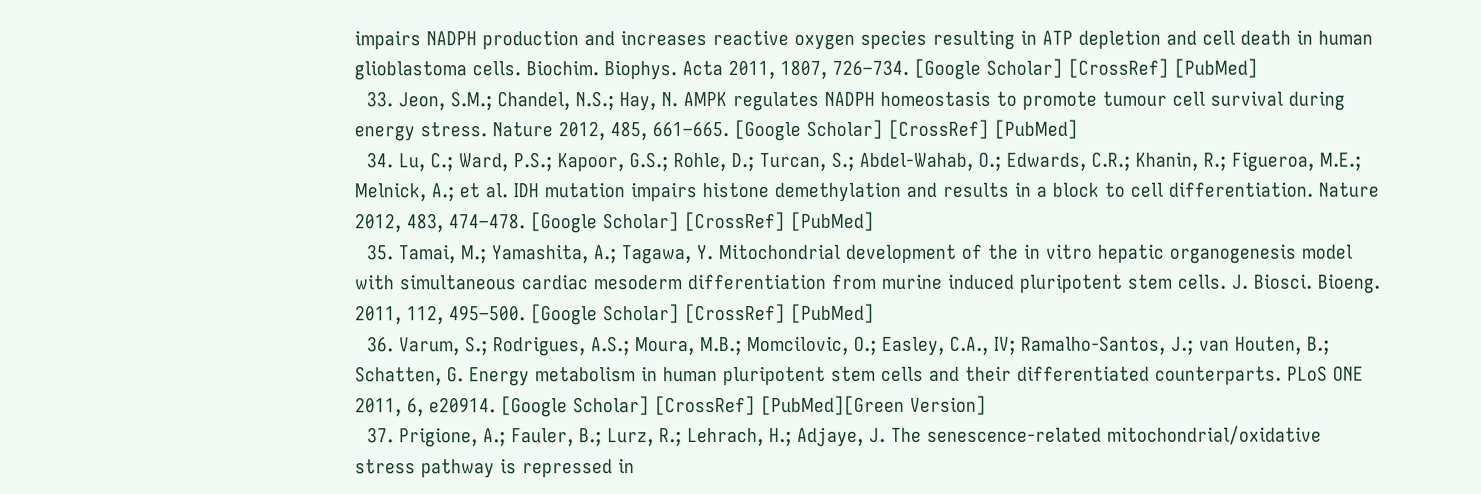impairs NADPH production and increases reactive oxygen species resulting in ATP depletion and cell death in human glioblastoma cells. Biochim. Biophys. Acta 2011, 1807, 726–734. [Google Scholar] [CrossRef] [PubMed]
  33. Jeon, S.M.; Chandel, N.S.; Hay, N. AMPK regulates NADPH homeostasis to promote tumour cell survival during energy stress. Nature 2012, 485, 661–665. [Google Scholar] [CrossRef] [PubMed]
  34. Lu, C.; Ward, P.S.; Kapoor, G.S.; Rohle, D.; Turcan, S.; Abdel-Wahab, O.; Edwards, C.R.; Khanin, R.; Figueroa, M.E.; Melnick, A.; et al. IDH mutation impairs histone demethylation and results in a block to cell differentiation. Nature 2012, 483, 474–478. [Google Scholar] [CrossRef] [PubMed]
  35. Tamai, M.; Yamashita, A.; Tagawa, Y. Mitochondrial development of the in vitro hepatic organogenesis model with simultaneous cardiac mesoderm differentiation from murine induced pluripotent stem cells. J. Biosci. Bioeng. 2011, 112, 495–500. [Google Scholar] [CrossRef] [PubMed]
  36. Varum, S.; Rodrigues, A.S.; Moura, M.B.; Momcilovic, O.; Easley, C.A., IV; Ramalho-Santos, J.; van Houten, B.; Schatten, G. Energy metabolism in human pluripotent stem cells and their differentiated counterparts. PLoS ONE 2011, 6, e20914. [Google Scholar] [CrossRef] [PubMed][Green Version]
  37. Prigione, A.; Fauler, B.; Lurz, R.; Lehrach, H.; Adjaye, J. The senescence-related mitochondrial/oxidative stress pathway is repressed in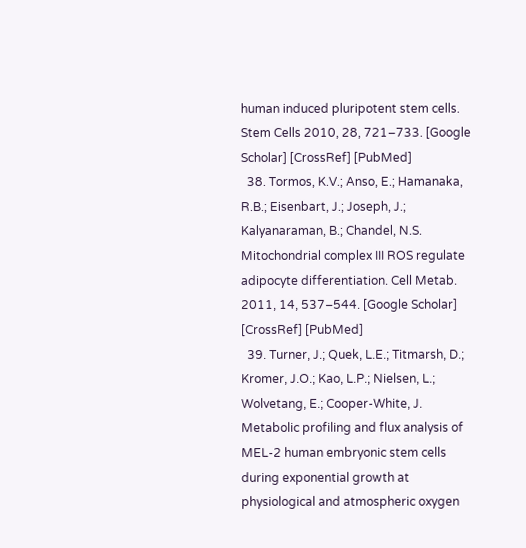human induced pluripotent stem cells. Stem Cells 2010, 28, 721–733. [Google Scholar] [CrossRef] [PubMed]
  38. Tormos, K.V.; Anso, E.; Hamanaka, R.B.; Eisenbart, J.; Joseph, J.; Kalyanaraman, B.; Chandel, N.S. Mitochondrial complex III ROS regulate adipocyte differentiation. Cell Metab. 2011, 14, 537–544. [Google Scholar] [CrossRef] [PubMed]
  39. Turner, J.; Quek, L.E.; Titmarsh, D.; Kromer, J.O.; Kao, L.P.; Nielsen, L.; Wolvetang, E.; Cooper-White, J. Metabolic profiling and flux analysis of MEL-2 human embryonic stem cells during exponential growth at physiological and atmospheric oxygen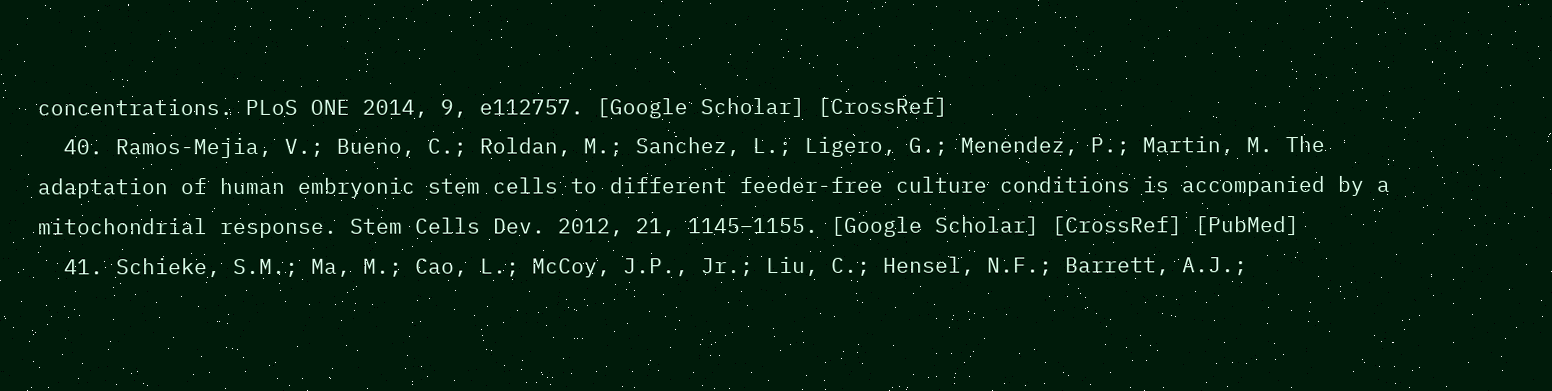concentrations. PLoS ONE 2014, 9, e112757. [Google Scholar] [CrossRef]
  40. Ramos-Mejia, V.; Bueno, C.; Roldan, M.; Sanchez, L.; Ligero, G.; Menendez, P.; Martin, M. The adaptation of human embryonic stem cells to different feeder-free culture conditions is accompanied by a mitochondrial response. Stem Cells Dev. 2012, 21, 1145–1155. [Google Scholar] [CrossRef] [PubMed]
  41. Schieke, S.M.; Ma, M.; Cao, L.; McCoy, J.P., Jr.; Liu, C.; Hensel, N.F.; Barrett, A.J.;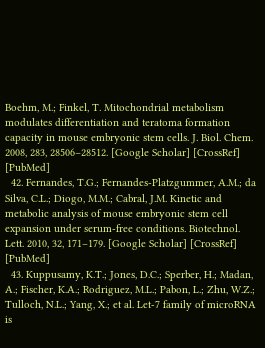Boehm, M.; Finkel, T. Mitochondrial metabolism modulates differentiation and teratoma formation capacity in mouse embryonic stem cells. J. Biol. Chem. 2008, 283, 28506–28512. [Google Scholar] [CrossRef] [PubMed]
  42. Fernandes, T.G.; Fernandes-Platzgummer, A.M.; da Silva, C.L.; Diogo, M.M.; Cabral, J.M. Kinetic and metabolic analysis of mouse embryonic stem cell expansion under serum-free conditions. Biotechnol. Lett. 2010, 32, 171–179. [Google Scholar] [CrossRef] [PubMed]
  43. Kuppusamy, K.T.; Jones, D.C.; Sperber, H.; Madan, A.; Fischer, K.A.; Rodriguez, M.L.; Pabon, L.; Zhu, W.Z.; Tulloch, N.L.; Yang, X.; et al. Let-7 family of microRNA is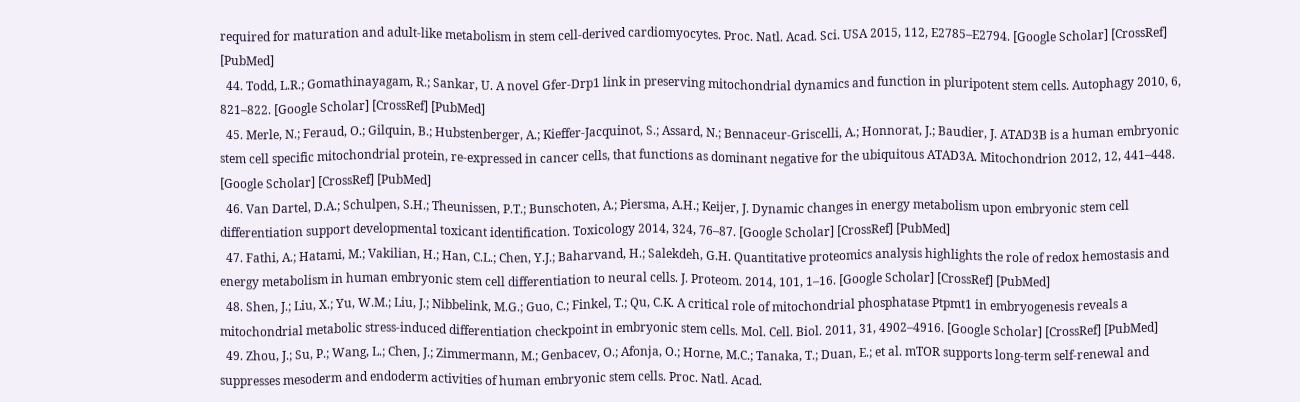required for maturation and adult-like metabolism in stem cell-derived cardiomyocytes. Proc. Natl. Acad. Sci. USA 2015, 112, E2785–E2794. [Google Scholar] [CrossRef] [PubMed]
  44. Todd, L.R.; Gomathinayagam, R.; Sankar, U. A novel Gfer-Drp1 link in preserving mitochondrial dynamics and function in pluripotent stem cells. Autophagy 2010, 6, 821–822. [Google Scholar] [CrossRef] [PubMed]
  45. Merle, N.; Feraud, O.; Gilquin, B.; Hubstenberger, A.; Kieffer-Jacquinot, S.; Assard, N.; Bennaceur-Griscelli, A.; Honnorat, J.; Baudier, J. ATAD3B is a human embryonic stem cell specific mitochondrial protein, re-expressed in cancer cells, that functions as dominant negative for the ubiquitous ATAD3A. Mitochondrion 2012, 12, 441–448. [Google Scholar] [CrossRef] [PubMed]
  46. Van Dartel, D.A.; Schulpen, S.H.; Theunissen, P.T.; Bunschoten, A.; Piersma, A.H.; Keijer, J. Dynamic changes in energy metabolism upon embryonic stem cell differentiation support developmental toxicant identification. Toxicology 2014, 324, 76–87. [Google Scholar] [CrossRef] [PubMed]
  47. Fathi, A.; Hatami, M.; Vakilian, H.; Han, C.L.; Chen, Y.J.; Baharvand, H.; Salekdeh, G.H. Quantitative proteomics analysis highlights the role of redox hemostasis and energy metabolism in human embryonic stem cell differentiation to neural cells. J. Proteom. 2014, 101, 1–16. [Google Scholar] [CrossRef] [PubMed]
  48. Shen, J.; Liu, X.; Yu, W.M.; Liu, J.; Nibbelink, M.G.; Guo, C.; Finkel, T.; Qu, C.K. A critical role of mitochondrial phosphatase Ptpmt1 in embryogenesis reveals a mitochondrial metabolic stress-induced differentiation checkpoint in embryonic stem cells. Mol. Cell. Biol. 2011, 31, 4902–4916. [Google Scholar] [CrossRef] [PubMed]
  49. Zhou, J.; Su, P.; Wang, L.; Chen, J.; Zimmermann, M.; Genbacev, O.; Afonja, O.; Horne, M.C.; Tanaka, T.; Duan, E.; et al. mTOR supports long-term self-renewal and suppresses mesoderm and endoderm activities of human embryonic stem cells. Proc. Natl. Acad.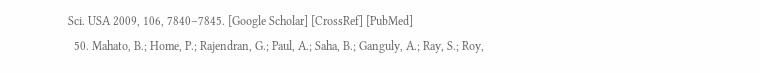Sci. USA 2009, 106, 7840–7845. [Google Scholar] [CrossRef] [PubMed]
  50. Mahato, B.; Home, P.; Rajendran, G.; Paul, A.; Saha, B.; Ganguly, A.; Ray, S.; Roy,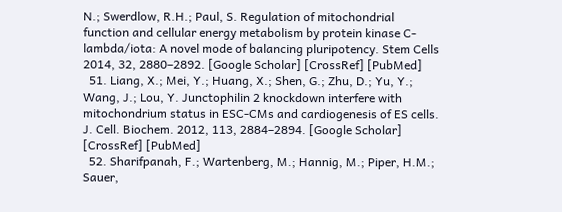N.; Swerdlow, R.H.; Paul, S. Regulation of mitochondrial function and cellular energy metabolism by protein kinase C-lambda/iota: A novel mode of balancing pluripotency. Stem Cells 2014, 32, 2880–2892. [Google Scholar] [CrossRef] [PubMed]
  51. Liang, X.; Mei, Y.; Huang, X.; Shen, G.; Zhu, D.; Yu, Y.; Wang, J.; Lou, Y. Junctophilin 2 knockdown interfere with mitochondrium status in ESC-CMs and cardiogenesis of ES cells. J. Cell. Biochem. 2012, 113, 2884–2894. [Google Scholar] [CrossRef] [PubMed]
  52. Sharifpanah, F.; Wartenberg, M.; Hannig, M.; Piper, H.M.; Sauer,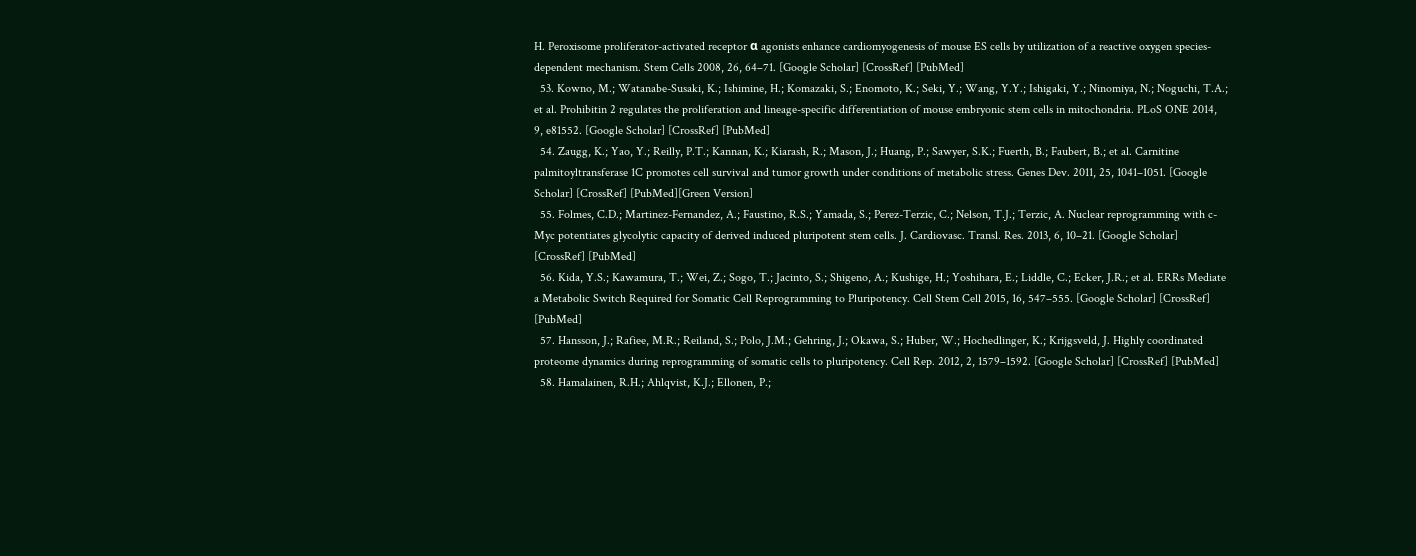H. Peroxisome proliferator-activated receptor α agonists enhance cardiomyogenesis of mouse ES cells by utilization of a reactive oxygen species-dependent mechanism. Stem Cells 2008, 26, 64–71. [Google Scholar] [CrossRef] [PubMed]
  53. Kowno, M.; Watanabe-Susaki, K.; Ishimine, H.; Komazaki, S.; Enomoto, K.; Seki, Y.; Wang, Y.Y.; Ishigaki, Y.; Ninomiya, N.; Noguchi, T.A.; et al. Prohibitin 2 regulates the proliferation and lineage-specific differentiation of mouse embryonic stem cells in mitochondria. PLoS ONE 2014, 9, e81552. [Google Scholar] [CrossRef] [PubMed]
  54. Zaugg, K.; Yao, Y.; Reilly, P.T.; Kannan, K.; Kiarash, R.; Mason, J.; Huang, P.; Sawyer, S.K.; Fuerth, B.; Faubert, B.; et al. Carnitine palmitoyltransferase 1C promotes cell survival and tumor growth under conditions of metabolic stress. Genes Dev. 2011, 25, 1041–1051. [Google Scholar] [CrossRef] [PubMed][Green Version]
  55. Folmes, C.D.; Martinez-Fernandez, A.; Faustino, R.S.; Yamada, S.; Perez-Terzic, C.; Nelson, T.J.; Terzic, A. Nuclear reprogramming with c-Myc potentiates glycolytic capacity of derived induced pluripotent stem cells. J. Cardiovasc. Transl. Res. 2013, 6, 10–21. [Google Scholar] [CrossRef] [PubMed]
  56. Kida, Y.S.; Kawamura, T.; Wei, Z.; Sogo, T.; Jacinto, S.; Shigeno, A.; Kushige, H.; Yoshihara, E.; Liddle, C.; Ecker, J.R.; et al. ERRs Mediate a Metabolic Switch Required for Somatic Cell Reprogramming to Pluripotency. Cell Stem Cell 2015, 16, 547–555. [Google Scholar] [CrossRef] [PubMed]
  57. Hansson, J.; Rafiee, M.R.; Reiland, S.; Polo, J.M.; Gehring, J.; Okawa, S.; Huber, W.; Hochedlinger, K.; Krijgsveld, J. Highly coordinated proteome dynamics during reprogramming of somatic cells to pluripotency. Cell Rep. 2012, 2, 1579–1592. [Google Scholar] [CrossRef] [PubMed]
  58. Hamalainen, R.H.; Ahlqvist, K.J.; Ellonen, P.;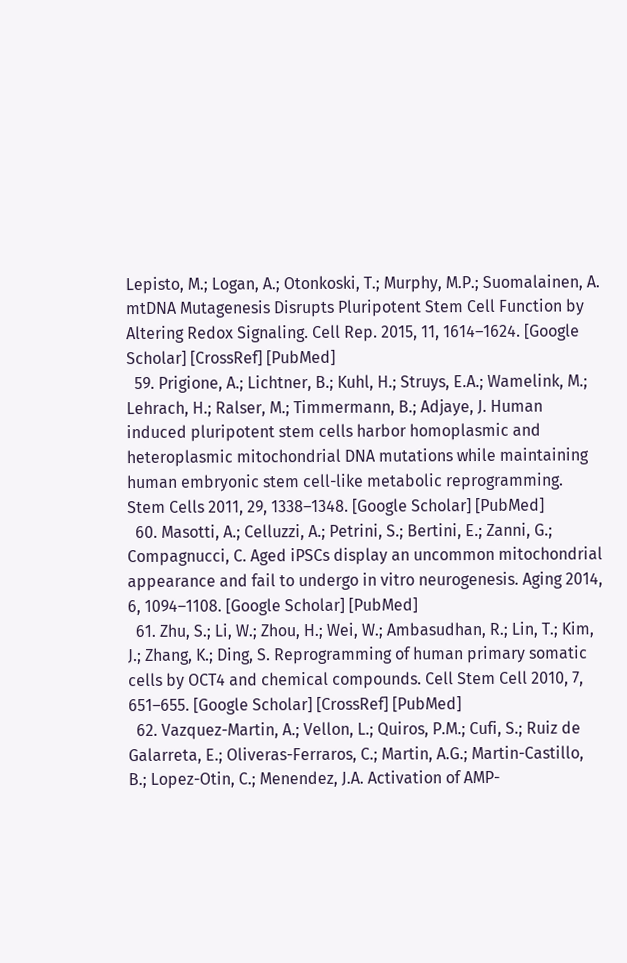Lepisto, M.; Logan, A.; Otonkoski, T.; Murphy, M.P.; Suomalainen, A. mtDNA Mutagenesis Disrupts Pluripotent Stem Cell Function by Altering Redox Signaling. Cell Rep. 2015, 11, 1614–1624. [Google Scholar] [CrossRef] [PubMed]
  59. Prigione, A.; Lichtner, B.; Kuhl, H.; Struys, E.A.; Wamelink, M.; Lehrach, H.; Ralser, M.; Timmermann, B.; Adjaye, J. Human induced pluripotent stem cells harbor homoplasmic and heteroplasmic mitochondrial DNA mutations while maintaining human embryonic stem cell-like metabolic reprogramming. Stem Cells 2011, 29, 1338–1348. [Google Scholar] [PubMed]
  60. Masotti, A.; Celluzzi, A.; Petrini, S.; Bertini, E.; Zanni, G.; Compagnucci, C. Aged iPSCs display an uncommon mitochondrial appearance and fail to undergo in vitro neurogenesis. Aging 2014, 6, 1094–1108. [Google Scholar] [PubMed]
  61. Zhu, S.; Li, W.; Zhou, H.; Wei, W.; Ambasudhan, R.; Lin, T.; Kim, J.; Zhang, K.; Ding, S. Reprogramming of human primary somatic cells by OCT4 and chemical compounds. Cell Stem Cell 2010, 7, 651–655. [Google Scholar] [CrossRef] [PubMed]
  62. Vazquez-Martin, A.; Vellon, L.; Quiros, P.M.; Cufi, S.; Ruiz de Galarreta, E.; Oliveras-Ferraros, C.; Martin, A.G.; Martin-Castillo, B.; Lopez-Otin, C.; Menendez, J.A. Activation of AMP-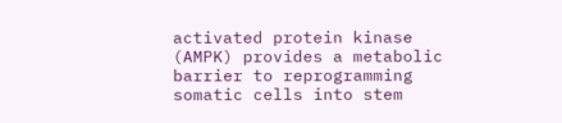activated protein kinase (AMPK) provides a metabolic barrier to reprogramming somatic cells into stem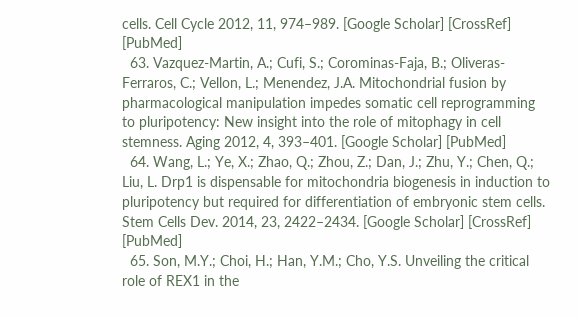cells. Cell Cycle 2012, 11, 974–989. [Google Scholar] [CrossRef] [PubMed]
  63. Vazquez-Martin, A.; Cufi, S.; Corominas-Faja, B.; Oliveras-Ferraros, C.; Vellon, L.; Menendez, J.A. Mitochondrial fusion by pharmacological manipulation impedes somatic cell reprogramming to pluripotency: New insight into the role of mitophagy in cell stemness. Aging 2012, 4, 393–401. [Google Scholar] [PubMed]
  64. Wang, L.; Ye, X.; Zhao, Q.; Zhou, Z.; Dan, J.; Zhu, Y.; Chen, Q.; Liu, L. Drp1 is dispensable for mitochondria biogenesis in induction to pluripotency but required for differentiation of embryonic stem cells. Stem Cells Dev. 2014, 23, 2422–2434. [Google Scholar] [CrossRef] [PubMed]
  65. Son, M.Y.; Choi, H.; Han, Y.M.; Cho, Y.S. Unveiling the critical role of REX1 in the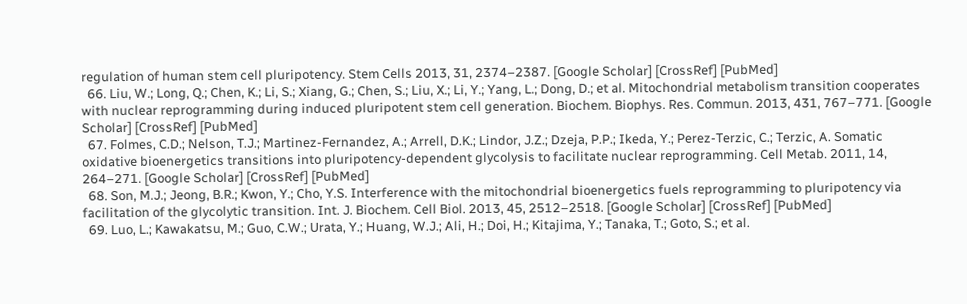regulation of human stem cell pluripotency. Stem Cells 2013, 31, 2374–2387. [Google Scholar] [CrossRef] [PubMed]
  66. Liu, W.; Long, Q.; Chen, K.; Li, S.; Xiang, G.; Chen, S.; Liu, X.; Li, Y.; Yang, L.; Dong, D.; et al. Mitochondrial metabolism transition cooperates with nuclear reprogramming during induced pluripotent stem cell generation. Biochem. Biophys. Res. Commun. 2013, 431, 767–771. [Google Scholar] [CrossRef] [PubMed]
  67. Folmes, C.D.; Nelson, T.J.; Martinez-Fernandez, A.; Arrell, D.K.; Lindor, J.Z.; Dzeja, P.P.; Ikeda, Y.; Perez-Terzic, C.; Terzic, A. Somatic oxidative bioenergetics transitions into pluripotency-dependent glycolysis to facilitate nuclear reprogramming. Cell Metab. 2011, 14, 264–271. [Google Scholar] [CrossRef] [PubMed]
  68. Son, M.J.; Jeong, B.R.; Kwon, Y.; Cho, Y.S. Interference with the mitochondrial bioenergetics fuels reprogramming to pluripotency via facilitation of the glycolytic transition. Int. J. Biochem. Cell Biol. 2013, 45, 2512–2518. [Google Scholar] [CrossRef] [PubMed]
  69. Luo, L.; Kawakatsu, M.; Guo, C.W.; Urata, Y.; Huang, W.J.; Ali, H.; Doi, H.; Kitajima, Y.; Tanaka, T.; Goto, S.; et al.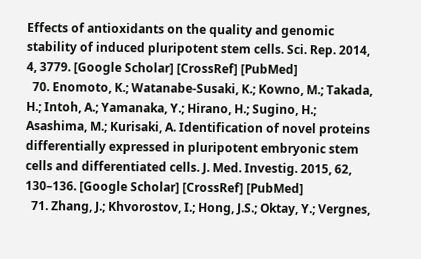Effects of antioxidants on the quality and genomic stability of induced pluripotent stem cells. Sci. Rep. 2014, 4, 3779. [Google Scholar] [CrossRef] [PubMed]
  70. Enomoto, K.; Watanabe-Susaki, K.; Kowno, M.; Takada, H.; Intoh, A.; Yamanaka, Y.; Hirano, H.; Sugino, H.; Asashima, M.; Kurisaki, A. Identification of novel proteins differentially expressed in pluripotent embryonic stem cells and differentiated cells. J. Med. Investig. 2015, 62, 130–136. [Google Scholar] [CrossRef] [PubMed]
  71. Zhang, J.; Khvorostov, I.; Hong, J.S.; Oktay, Y.; Vergnes,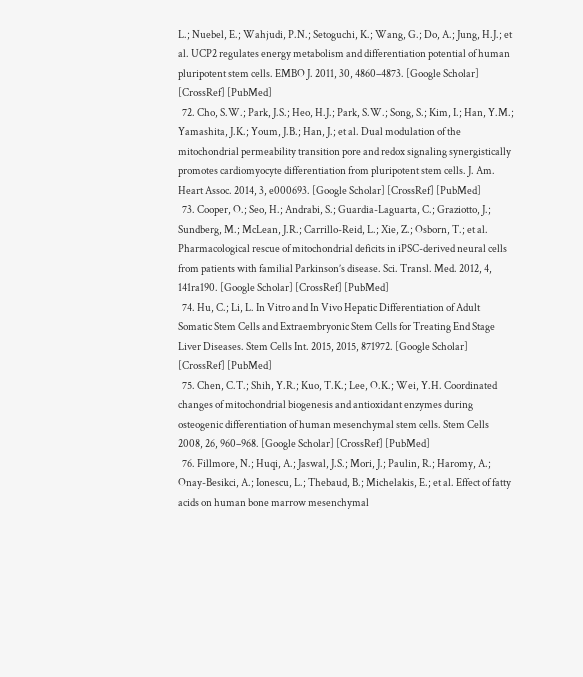L.; Nuebel, E.; Wahjudi, P.N.; Setoguchi, K.; Wang, G.; Do, A.; Jung, H.J.; et al. UCP2 regulates energy metabolism and differentiation potential of human pluripotent stem cells. EMBO J. 2011, 30, 4860–4873. [Google Scholar] [CrossRef] [PubMed]
  72. Cho, S.W.; Park, J.S.; Heo, H.J.; Park, S.W.; Song, S.; Kim, I.; Han, Y.M.; Yamashita, J.K.; Youm, J.B.; Han, J.; et al. Dual modulation of the mitochondrial permeability transition pore and redox signaling synergistically promotes cardiomyocyte differentiation from pluripotent stem cells. J. Am. Heart Assoc. 2014, 3, e000693. [Google Scholar] [CrossRef] [PubMed]
  73. Cooper, O.; Seo, H.; Andrabi, S.; Guardia-Laguarta, C.; Graziotto, J.; Sundberg, M.; McLean, J.R.; Carrillo-Reid, L.; Xie, Z.; Osborn, T.; et al. Pharmacological rescue of mitochondrial deficits in iPSC-derived neural cells from patients with familial Parkinson’s disease. Sci. Transl. Med. 2012, 4, 141ra190. [Google Scholar] [CrossRef] [PubMed]
  74. Hu, C.; Li, L. In Vitro and In Vivo Hepatic Differentiation of Adult Somatic Stem Cells and Extraembryonic Stem Cells for Treating End Stage Liver Diseases. Stem Cells Int. 2015, 2015, 871972. [Google Scholar] [CrossRef] [PubMed]
  75. Chen, C.T.; Shih, Y.R.; Kuo, T.K.; Lee, O.K.; Wei, Y.H. Coordinated changes of mitochondrial biogenesis and antioxidant enzymes during osteogenic differentiation of human mesenchymal stem cells. Stem Cells 2008, 26, 960–968. [Google Scholar] [CrossRef] [PubMed]
  76. Fillmore, N.; Huqi, A.; Jaswal, J.S.; Mori, J.; Paulin, R.; Haromy, A.; Onay-Besikci, A.; Ionescu, L.; Thebaud, B.; Michelakis, E.; et al. Effect of fatty acids on human bone marrow mesenchymal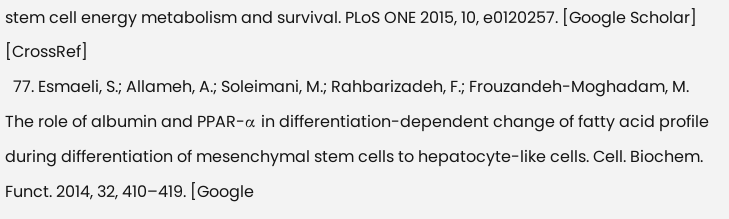stem cell energy metabolism and survival. PLoS ONE 2015, 10, e0120257. [Google Scholar] [CrossRef]
  77. Esmaeli, S.; Allameh, A.; Soleimani, M.; Rahbarizadeh, F.; Frouzandeh-Moghadam, M. The role of albumin and PPAR-α in differentiation-dependent change of fatty acid profile during differentiation of mesenchymal stem cells to hepatocyte-like cells. Cell. Biochem. Funct. 2014, 32, 410–419. [Google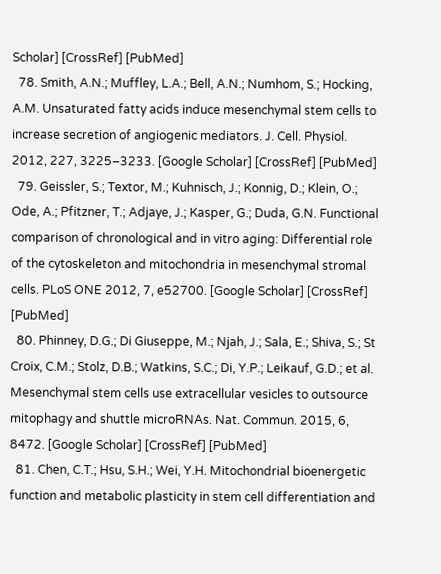Scholar] [CrossRef] [PubMed]
  78. Smith, A.N.; Muffley, L.A.; Bell, A.N.; Numhom, S.; Hocking, A.M. Unsaturated fatty acids induce mesenchymal stem cells to increase secretion of angiogenic mediators. J. Cell. Physiol. 2012, 227, 3225–3233. [Google Scholar] [CrossRef] [PubMed]
  79. Geissler, S.; Textor, M.; Kuhnisch, J.; Konnig, D.; Klein, O.; Ode, A.; Pfitzner, T.; Adjaye, J.; Kasper, G.; Duda, G.N. Functional comparison of chronological and in vitro aging: Differential role of the cytoskeleton and mitochondria in mesenchymal stromal cells. PLoS ONE 2012, 7, e52700. [Google Scholar] [CrossRef] [PubMed]
  80. Phinney, D.G.; Di Giuseppe, M.; Njah, J.; Sala, E.; Shiva, S.; St Croix, C.M.; Stolz, D.B.; Watkins, S.C.; Di, Y.P.; Leikauf, G.D.; et al. Mesenchymal stem cells use extracellular vesicles to outsource mitophagy and shuttle microRNAs. Nat. Commun. 2015, 6, 8472. [Google Scholar] [CrossRef] [PubMed]
  81. Chen, C.T.; Hsu, S.H.; Wei, Y.H. Mitochondrial bioenergetic function and metabolic plasticity in stem cell differentiation and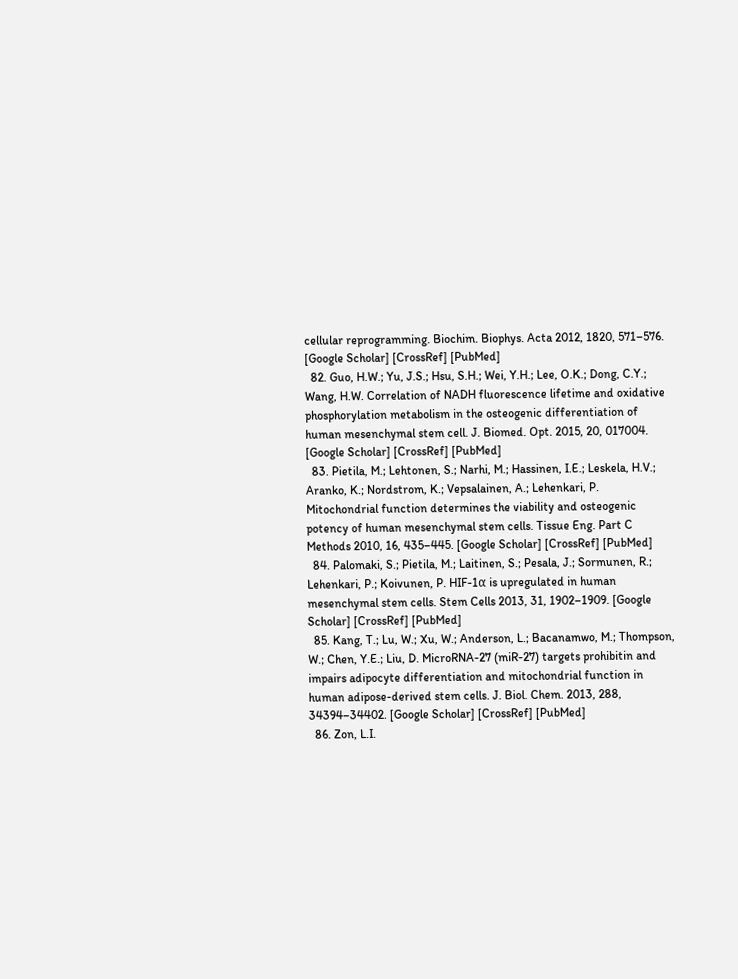cellular reprogramming. Biochim. Biophys. Acta 2012, 1820, 571–576. [Google Scholar] [CrossRef] [PubMed]
  82. Guo, H.W.; Yu, J.S.; Hsu, S.H.; Wei, Y.H.; Lee, O.K.; Dong, C.Y.; Wang, H.W. Correlation of NADH fluorescence lifetime and oxidative phosphorylation metabolism in the osteogenic differentiation of human mesenchymal stem cell. J. Biomed. Opt. 2015, 20, 017004. [Google Scholar] [CrossRef] [PubMed]
  83. Pietila, M.; Lehtonen, S.; Narhi, M.; Hassinen, I.E.; Leskela, H.V.; Aranko, K.; Nordstrom, K.; Vepsalainen, A.; Lehenkari, P. Mitochondrial function determines the viability and osteogenic potency of human mesenchymal stem cells. Tissue Eng. Part C Methods 2010, 16, 435–445. [Google Scholar] [CrossRef] [PubMed]
  84. Palomaki, S.; Pietila, M.; Laitinen, S.; Pesala, J.; Sormunen, R.; Lehenkari, P.; Koivunen, P. HIF-1α is upregulated in human mesenchymal stem cells. Stem Cells 2013, 31, 1902–1909. [Google Scholar] [CrossRef] [PubMed]
  85. Kang, T.; Lu, W.; Xu, W.; Anderson, L.; Bacanamwo, M.; Thompson, W.; Chen, Y.E.; Liu, D. MicroRNA-27 (miR-27) targets prohibitin and impairs adipocyte differentiation and mitochondrial function in human adipose-derived stem cells. J. Biol. Chem. 2013, 288, 34394–34402. [Google Scholar] [CrossRef] [PubMed]
  86. Zon, L.I.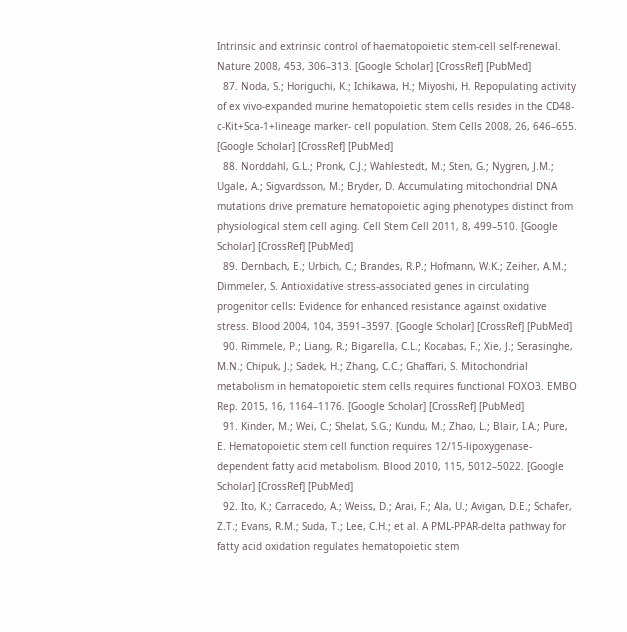Intrinsic and extrinsic control of haematopoietic stem-cell self-renewal. Nature 2008, 453, 306–313. [Google Scholar] [CrossRef] [PubMed]
  87. Noda, S.; Horiguchi, K.; Ichikawa, H.; Miyoshi, H. Repopulating activity of ex vivo-expanded murine hematopoietic stem cells resides in the CD48-c-Kit+Sca-1+lineage marker- cell population. Stem Cells 2008, 26, 646–655. [Google Scholar] [CrossRef] [PubMed]
  88. Norddahl, G.L.; Pronk, C.J.; Wahlestedt, M.; Sten, G.; Nygren, J.M.; Ugale, A.; Sigvardsson, M.; Bryder, D. Accumulating mitochondrial DNA mutations drive premature hematopoietic aging phenotypes distinct from physiological stem cell aging. Cell Stem Cell 2011, 8, 499–510. [Google Scholar] [CrossRef] [PubMed]
  89. Dernbach, E.; Urbich, C.; Brandes, R.P.; Hofmann, W.K.; Zeiher, A.M.; Dimmeler, S. Antioxidative stress-associated genes in circulating progenitor cells: Evidence for enhanced resistance against oxidative stress. Blood 2004, 104, 3591–3597. [Google Scholar] [CrossRef] [PubMed]
  90. Rimmele, P.; Liang, R.; Bigarella, C.L.; Kocabas, F.; Xie, J.; Serasinghe, M.N.; Chipuk, J.; Sadek, H.; Zhang, C.C.; Ghaffari, S. Mitochondrial metabolism in hematopoietic stem cells requires functional FOXO3. EMBO Rep. 2015, 16, 1164–1176. [Google Scholar] [CrossRef] [PubMed]
  91. Kinder, M.; Wei, C.; Shelat, S.G.; Kundu, M.; Zhao, L.; Blair, I.A.; Pure, E. Hematopoietic stem cell function requires 12/15-lipoxygenase-dependent fatty acid metabolism. Blood 2010, 115, 5012–5022. [Google Scholar] [CrossRef] [PubMed]
  92. Ito, K.; Carracedo, A.; Weiss, D.; Arai, F.; Ala, U.; Avigan, D.E.; Schafer, Z.T.; Evans, R.M.; Suda, T.; Lee, C.H.; et al. A PML-PPAR-delta pathway for fatty acid oxidation regulates hematopoietic stem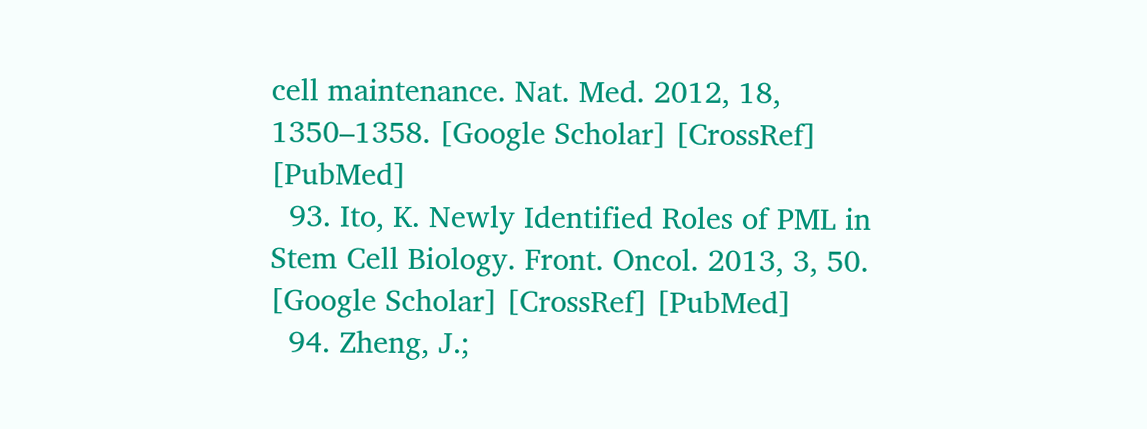cell maintenance. Nat. Med. 2012, 18, 1350–1358. [Google Scholar] [CrossRef] [PubMed]
  93. Ito, K. Newly Identified Roles of PML in Stem Cell Biology. Front. Oncol. 2013, 3, 50. [Google Scholar] [CrossRef] [PubMed]
  94. Zheng, J.;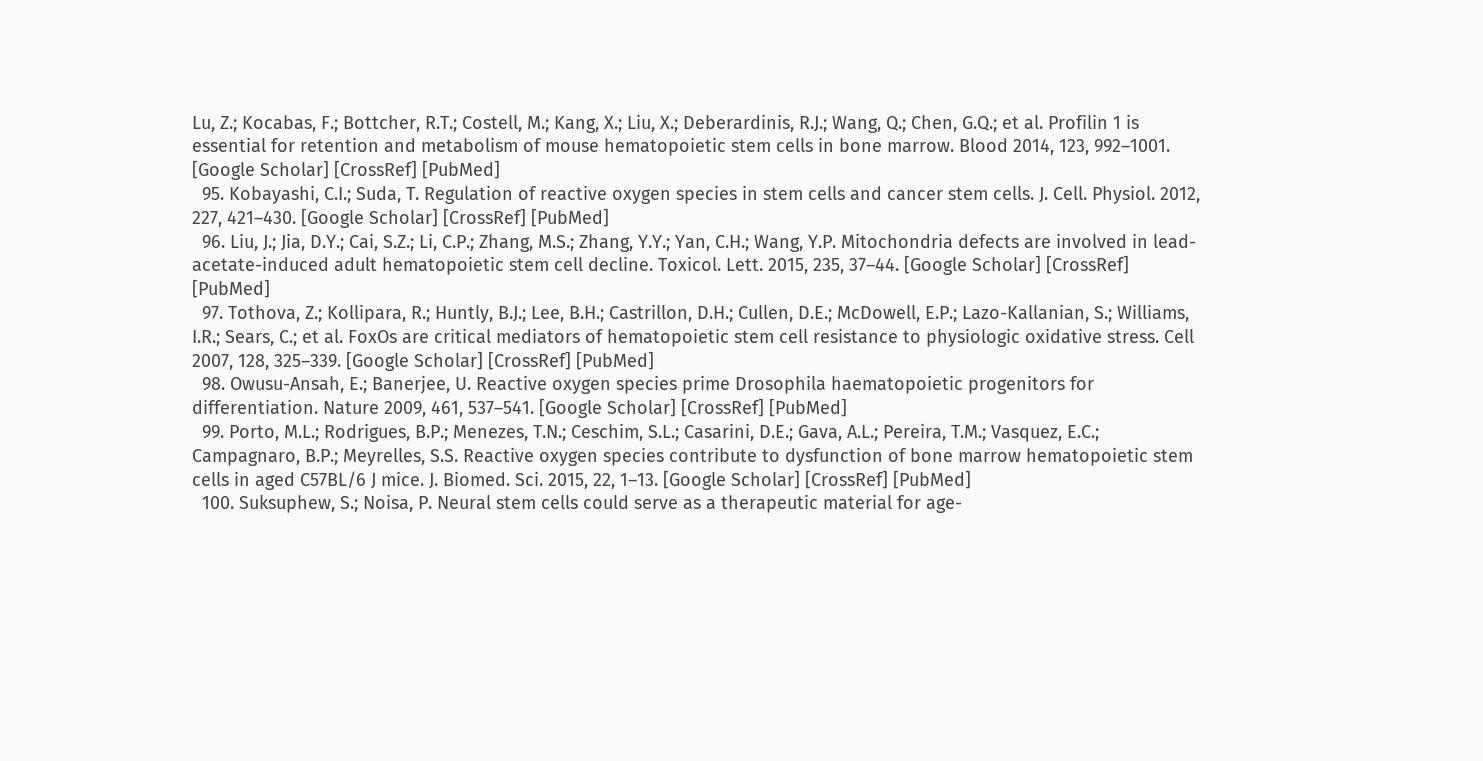Lu, Z.; Kocabas, F.; Bottcher, R.T.; Costell, M.; Kang, X.; Liu, X.; Deberardinis, R.J.; Wang, Q.; Chen, G.Q.; et al. Profilin 1 is essential for retention and metabolism of mouse hematopoietic stem cells in bone marrow. Blood 2014, 123, 992–1001. [Google Scholar] [CrossRef] [PubMed]
  95. Kobayashi, C.I.; Suda, T. Regulation of reactive oxygen species in stem cells and cancer stem cells. J. Cell. Physiol. 2012, 227, 421–430. [Google Scholar] [CrossRef] [PubMed]
  96. Liu, J.; Jia, D.Y.; Cai, S.Z.; Li, C.P.; Zhang, M.S.; Zhang, Y.Y.; Yan, C.H.; Wang, Y.P. Mitochondria defects are involved in lead-acetate-induced adult hematopoietic stem cell decline. Toxicol. Lett. 2015, 235, 37–44. [Google Scholar] [CrossRef] [PubMed]
  97. Tothova, Z.; Kollipara, R.; Huntly, B.J.; Lee, B.H.; Castrillon, D.H.; Cullen, D.E.; McDowell, E.P.; Lazo-Kallanian, S.; Williams, I.R.; Sears, C.; et al. FoxOs are critical mediators of hematopoietic stem cell resistance to physiologic oxidative stress. Cell 2007, 128, 325–339. [Google Scholar] [CrossRef] [PubMed]
  98. Owusu-Ansah, E.; Banerjee, U. Reactive oxygen species prime Drosophila haematopoietic progenitors for differentiation. Nature 2009, 461, 537–541. [Google Scholar] [CrossRef] [PubMed]
  99. Porto, M.L.; Rodrigues, B.P.; Menezes, T.N.; Ceschim, S.L.; Casarini, D.E.; Gava, A.L.; Pereira, T.M.; Vasquez, E.C.; Campagnaro, B.P.; Meyrelles, S.S. Reactive oxygen species contribute to dysfunction of bone marrow hematopoietic stem cells in aged C57BL/6 J mice. J. Biomed. Sci. 2015, 22, 1–13. [Google Scholar] [CrossRef] [PubMed]
  100. Suksuphew, S.; Noisa, P. Neural stem cells could serve as a therapeutic material for age-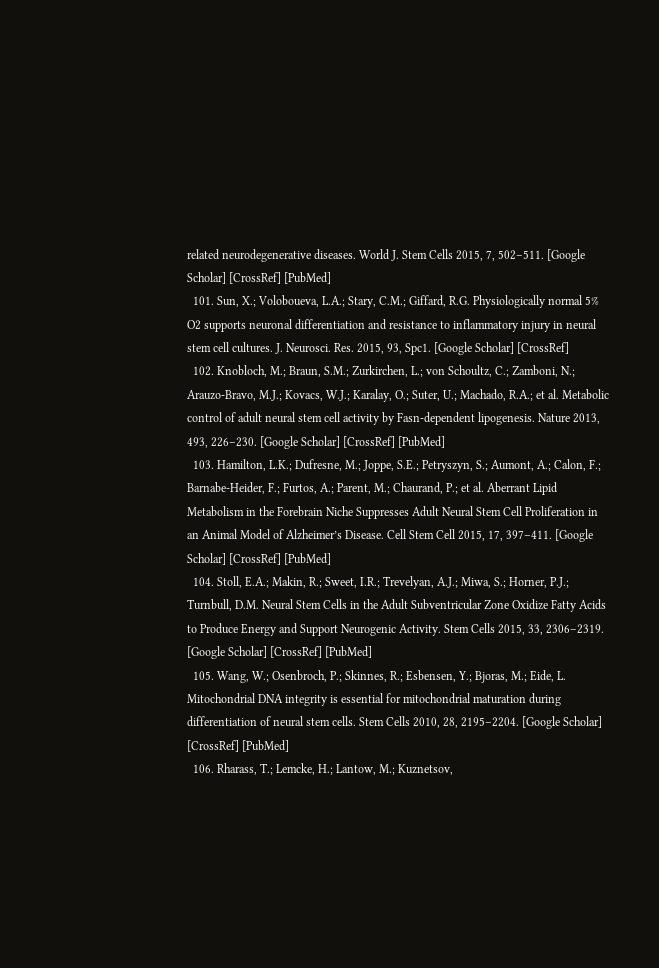related neurodegenerative diseases. World J. Stem Cells 2015, 7, 502–511. [Google Scholar] [CrossRef] [PubMed]
  101. Sun, X.; Voloboueva, L.A.; Stary, C.M.; Giffard, R.G. Physiologically normal 5% O2 supports neuronal differentiation and resistance to inflammatory injury in neural stem cell cultures. J. Neurosci. Res. 2015, 93, Spc1. [Google Scholar] [CrossRef]
  102. Knobloch, M.; Braun, S.M.; Zurkirchen, L.; von Schoultz, C.; Zamboni, N.; Arauzo-Bravo, M.J.; Kovacs, W.J.; Karalay, O.; Suter, U.; Machado, R.A.; et al. Metabolic control of adult neural stem cell activity by Fasn-dependent lipogenesis. Nature 2013, 493, 226–230. [Google Scholar] [CrossRef] [PubMed]
  103. Hamilton, L.K.; Dufresne, M.; Joppe, S.E.; Petryszyn, S.; Aumont, A.; Calon, F.; Barnabe-Heider, F.; Furtos, A.; Parent, M.; Chaurand, P.; et al. Aberrant Lipid Metabolism in the Forebrain Niche Suppresses Adult Neural Stem Cell Proliferation in an Animal Model of Alzheimer’s Disease. Cell Stem Cell 2015, 17, 397–411. [Google Scholar] [CrossRef] [PubMed]
  104. Stoll, E.A.; Makin, R.; Sweet, I.R.; Trevelyan, A.J.; Miwa, S.; Horner, P.J.; Turnbull, D.M. Neural Stem Cells in the Adult Subventricular Zone Oxidize Fatty Acids to Produce Energy and Support Neurogenic Activity. Stem Cells 2015, 33, 2306–2319. [Google Scholar] [CrossRef] [PubMed]
  105. Wang, W.; Osenbroch, P.; Skinnes, R.; Esbensen, Y.; Bjoras, M.; Eide, L. Mitochondrial DNA integrity is essential for mitochondrial maturation during differentiation of neural stem cells. Stem Cells 2010, 28, 2195–2204. [Google Scholar] [CrossRef] [PubMed]
  106. Rharass, T.; Lemcke, H.; Lantow, M.; Kuznetsov,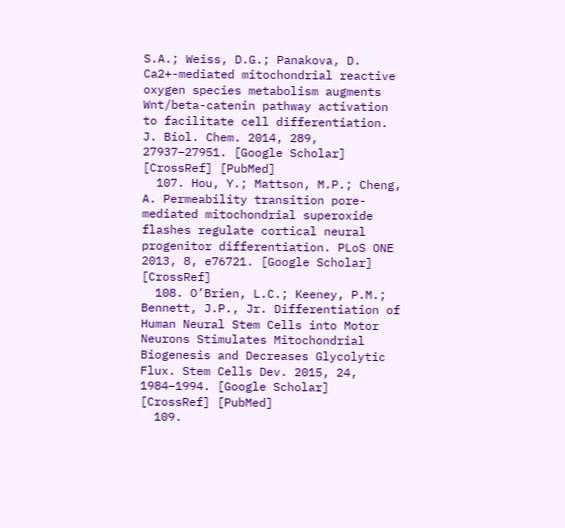S.A.; Weiss, D.G.; Panakova, D. Ca2+-mediated mitochondrial reactive oxygen species metabolism augments Wnt/beta-catenin pathway activation to facilitate cell differentiation. J. Biol. Chem. 2014, 289, 27937–27951. [Google Scholar] [CrossRef] [PubMed]
  107. Hou, Y.; Mattson, M.P.; Cheng, A. Permeability transition pore-mediated mitochondrial superoxide flashes regulate cortical neural progenitor differentiation. PLoS ONE 2013, 8, e76721. [Google Scholar] [CrossRef]
  108. O’Brien, L.C.; Keeney, P.M.; Bennett, J.P., Jr. Differentiation of Human Neural Stem Cells into Motor Neurons Stimulates Mitochondrial Biogenesis and Decreases Glycolytic Flux. Stem Cells Dev. 2015, 24, 1984–1994. [Google Scholar] [CrossRef] [PubMed]
  109.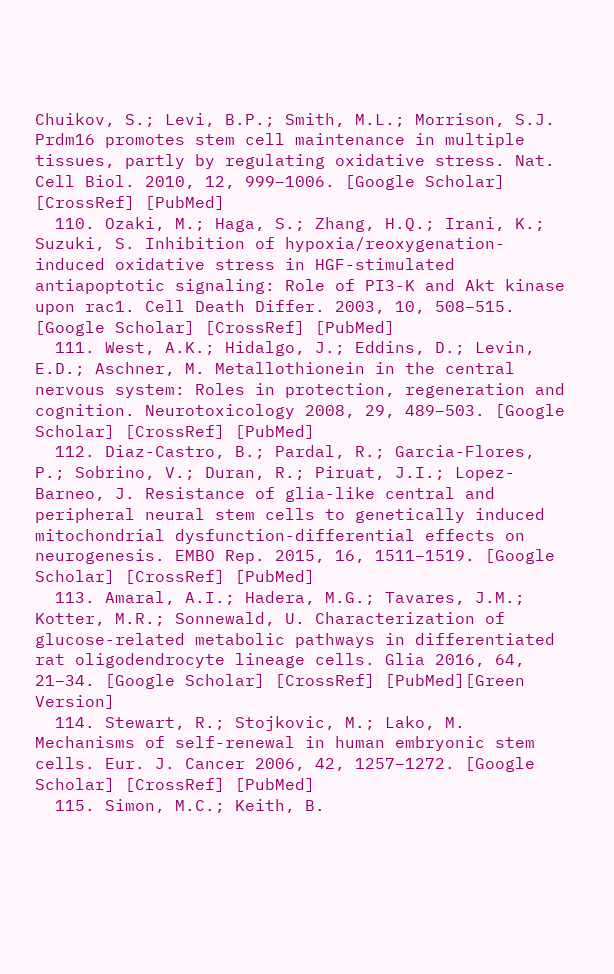Chuikov, S.; Levi, B.P.; Smith, M.L.; Morrison, S.J. Prdm16 promotes stem cell maintenance in multiple tissues, partly by regulating oxidative stress. Nat. Cell Biol. 2010, 12, 999–1006. [Google Scholar] [CrossRef] [PubMed]
  110. Ozaki, M.; Haga, S.; Zhang, H.Q.; Irani, K.; Suzuki, S. Inhibition of hypoxia/reoxygenation-induced oxidative stress in HGF-stimulated antiapoptotic signaling: Role of PI3-K and Akt kinase upon rac1. Cell Death Differ. 2003, 10, 508–515. [Google Scholar] [CrossRef] [PubMed]
  111. West, A.K.; Hidalgo, J.; Eddins, D.; Levin, E.D.; Aschner, M. Metallothionein in the central nervous system: Roles in protection, regeneration and cognition. Neurotoxicology 2008, 29, 489–503. [Google Scholar] [CrossRef] [PubMed]
  112. Diaz-Castro, B.; Pardal, R.; Garcia-Flores, P.; Sobrino, V.; Duran, R.; Piruat, J.I.; Lopez-Barneo, J. Resistance of glia-like central and peripheral neural stem cells to genetically induced mitochondrial dysfunction-differential effects on neurogenesis. EMBO Rep. 2015, 16, 1511–1519. [Google Scholar] [CrossRef] [PubMed]
  113. Amaral, A.I.; Hadera, M.G.; Tavares, J.M.; Kotter, M.R.; Sonnewald, U. Characterization of glucose-related metabolic pathways in differentiated rat oligodendrocyte lineage cells. Glia 2016, 64, 21–34. [Google Scholar] [CrossRef] [PubMed][Green Version]
  114. Stewart, R.; Stojkovic, M.; Lako, M. Mechanisms of self-renewal in human embryonic stem cells. Eur. J. Cancer 2006, 42, 1257–1272. [Google Scholar] [CrossRef] [PubMed]
  115. Simon, M.C.; Keith, B.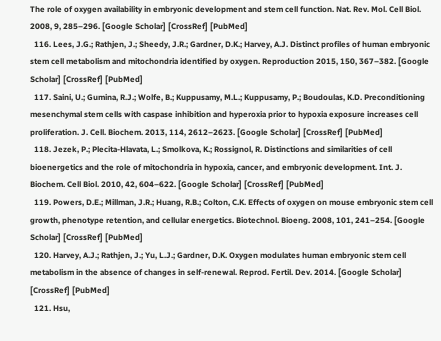The role of oxygen availability in embryonic development and stem cell function. Nat. Rev. Mol. Cell Biol. 2008, 9, 285–296. [Google Scholar] [CrossRef] [PubMed]
  116. Lees, J.G.; Rathjen, J.; Sheedy, J.R.; Gardner, D.K.; Harvey, A.J. Distinct profiles of human embryonic stem cell metabolism and mitochondria identified by oxygen. Reproduction 2015, 150, 367–382. [Google Scholar] [CrossRef] [PubMed]
  117. Saini, U.; Gumina, R.J.; Wolfe, B.; Kuppusamy, M.L.; Kuppusamy, P.; Boudoulas, K.D. Preconditioning mesenchymal stem cells with caspase inhibition and hyperoxia prior to hypoxia exposure increases cell proliferation. J. Cell. Biochem. 2013, 114, 2612–2623. [Google Scholar] [CrossRef] [PubMed]
  118. Jezek, P.; Plecita-Hlavata, L.; Smolkova, K.; Rossignol, R. Distinctions and similarities of cell bioenergetics and the role of mitochondria in hypoxia, cancer, and embryonic development. Int. J. Biochem. Cell Biol. 2010, 42, 604–622. [Google Scholar] [CrossRef] [PubMed]
  119. Powers, D.E.; Millman, J.R.; Huang, R.B.; Colton, C.K. Effects of oxygen on mouse embryonic stem cell growth, phenotype retention, and cellular energetics. Biotechnol. Bioeng. 2008, 101, 241–254. [Google Scholar] [CrossRef] [PubMed]
  120. Harvey, A.J.; Rathjen, J.; Yu, L.J.; Gardner, D.K. Oxygen modulates human embryonic stem cell metabolism in the absence of changes in self-renewal. Reprod. Fertil. Dev. 2014. [Google Scholar] [CrossRef] [PubMed]
  121. Hsu,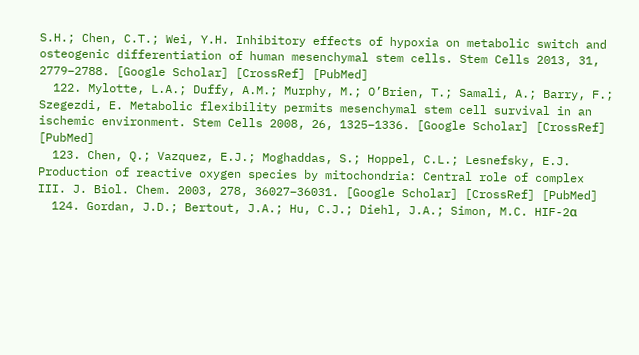S.H.; Chen, C.T.; Wei, Y.H. Inhibitory effects of hypoxia on metabolic switch and osteogenic differentiation of human mesenchymal stem cells. Stem Cells 2013, 31, 2779–2788. [Google Scholar] [CrossRef] [PubMed]
  122. Mylotte, L.A.; Duffy, A.M.; Murphy, M.; O’Brien, T.; Samali, A.; Barry, F.; Szegezdi, E. Metabolic flexibility permits mesenchymal stem cell survival in an ischemic environment. Stem Cells 2008, 26, 1325–1336. [Google Scholar] [CrossRef] [PubMed]
  123. Chen, Q.; Vazquez, E.J.; Moghaddas, S.; Hoppel, C.L.; Lesnefsky, E.J. Production of reactive oxygen species by mitochondria: Central role of complex III. J. Biol. Chem. 2003, 278, 36027–36031. [Google Scholar] [CrossRef] [PubMed]
  124. Gordan, J.D.; Bertout, J.A.; Hu, C.J.; Diehl, J.A.; Simon, M.C. HIF-2α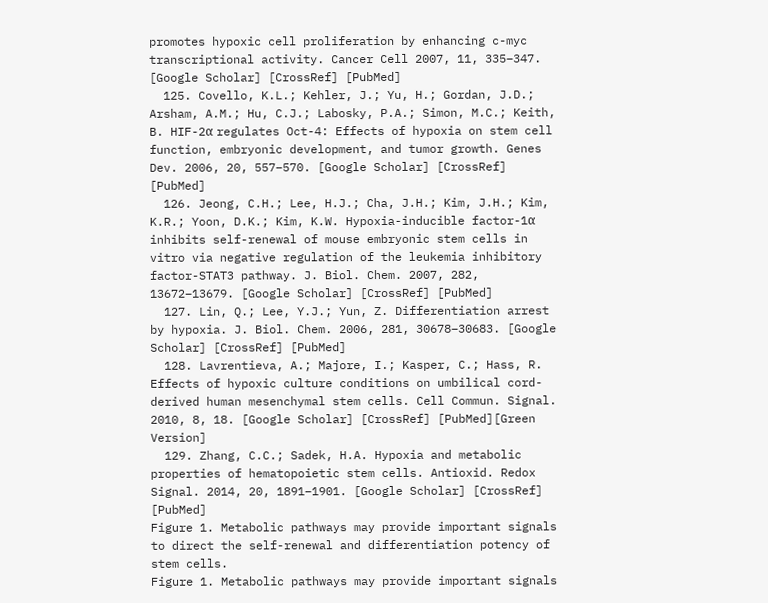promotes hypoxic cell proliferation by enhancing c-myc transcriptional activity. Cancer Cell 2007, 11, 335–347. [Google Scholar] [CrossRef] [PubMed]
  125. Covello, K.L.; Kehler, J.; Yu, H.; Gordan, J.D.; Arsham, A.M.; Hu, C.J.; Labosky, P.A.; Simon, M.C.; Keith, B. HIF-2α regulates Oct-4: Effects of hypoxia on stem cell function, embryonic development, and tumor growth. Genes Dev. 2006, 20, 557–570. [Google Scholar] [CrossRef] [PubMed]
  126. Jeong, C.H.; Lee, H.J.; Cha, J.H.; Kim, J.H.; Kim, K.R.; Yoon, D.K.; Kim, K.W. Hypoxia-inducible factor-1α inhibits self-renewal of mouse embryonic stem cells in vitro via negative regulation of the leukemia inhibitory factor-STAT3 pathway. J. Biol. Chem. 2007, 282, 13672–13679. [Google Scholar] [CrossRef] [PubMed]
  127. Lin, Q.; Lee, Y.J.; Yun, Z. Differentiation arrest by hypoxia. J. Biol. Chem. 2006, 281, 30678–30683. [Google Scholar] [CrossRef] [PubMed]
  128. Lavrentieva, A.; Majore, I.; Kasper, C.; Hass, R. Effects of hypoxic culture conditions on umbilical cord-derived human mesenchymal stem cells. Cell Commun. Signal. 2010, 8, 18. [Google Scholar] [CrossRef] [PubMed][Green Version]
  129. Zhang, C.C.; Sadek, H.A. Hypoxia and metabolic properties of hematopoietic stem cells. Antioxid. Redox Signal. 2014, 20, 1891–1901. [Google Scholar] [CrossRef] [PubMed]
Figure 1. Metabolic pathways may provide important signals to direct the self-renewal and differentiation potency of stem cells.
Figure 1. Metabolic pathways may provide important signals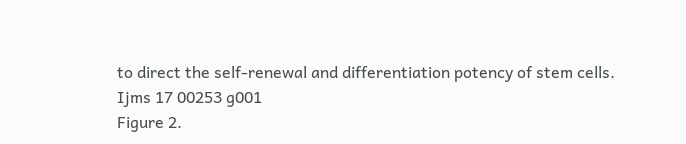to direct the self-renewal and differentiation potency of stem cells.
Ijms 17 00253 g001
Figure 2.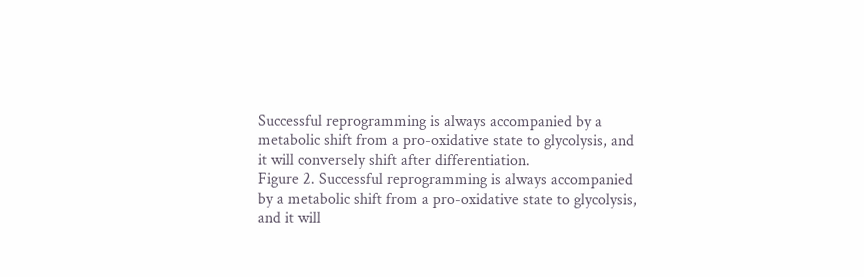Successful reprogramming is always accompanied by a metabolic shift from a pro-oxidative state to glycolysis, and it will conversely shift after differentiation.
Figure 2. Successful reprogramming is always accompanied by a metabolic shift from a pro-oxidative state to glycolysis, and it will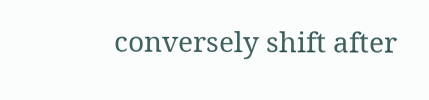conversely shift after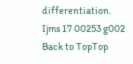differentiation.
Ijms 17 00253 g002
Back to TopTop